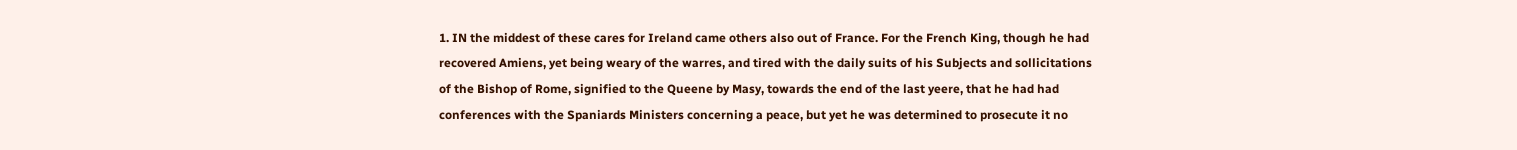1. IN the middest of these cares for Ireland came others also out of France. For the French King, though he had recovered Amiens, yet being weary of the warres, and tired with the daily suits of his Subjects and sollicitations of the Bishop of Rome, signified to the Queene by Masy, towards the end of the last yeere, that he had had conferences with the Spaniards Ministers concerning a peace, but yet he was determined to prosecute it no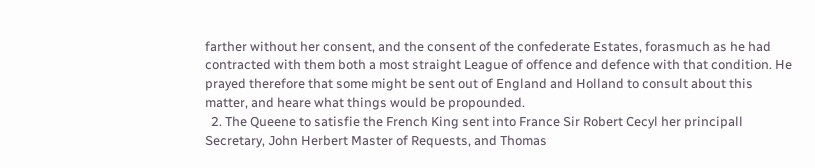farther without her consent, and the consent of the confederate Estates, forasmuch as he had contracted with them both a most straight League of offence and defence with that condition. He prayed therefore that some might be sent out of England and Holland to consult about this matter, and heare what things would be propounded.
  2. The Queene to satisfie the French King sent into France Sir Robert Cecyl her principall Secretary, John Herbert Master of Requests, and Thomas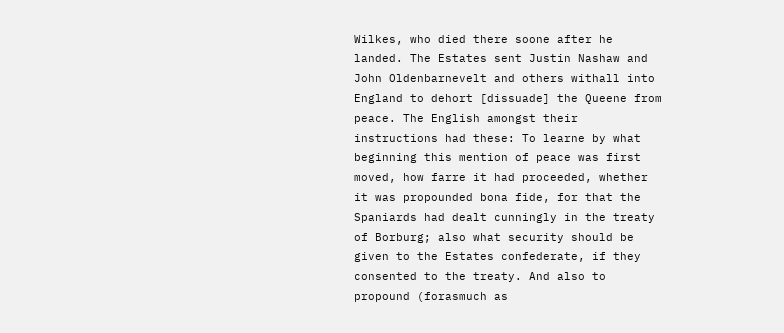Wilkes, who died there soone after he landed. The Estates sent Justin Nashaw and John Oldenbarnevelt and others withall into England to dehort [dissuade] the Queene from peace. The English amongst their instructions had these: To learne by what beginning this mention of peace was first moved, how farre it had proceeded, whether it was propounded bona fide, for that the Spaniards had dealt cunningly in the treaty of Borburg; also what security should be given to the Estates confederate, if they consented to the treaty. And also to propound (forasmuch as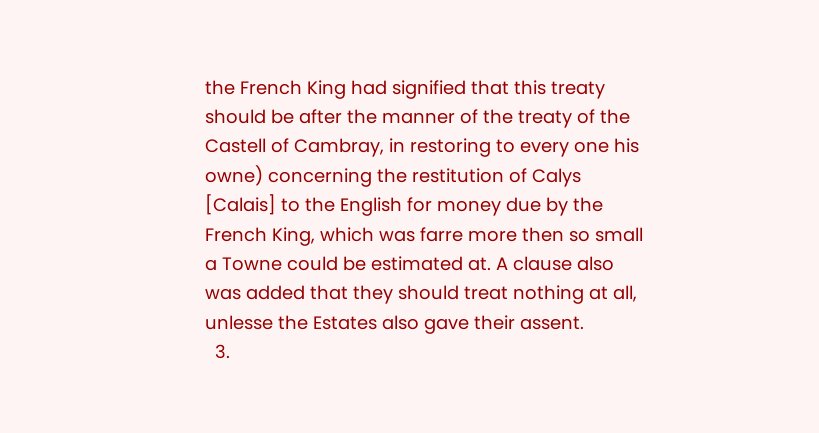the French King had signified that this treaty should be after the manner of the treaty of the Castell of Cambray, in restoring to every one his owne) concerning the restitution of Calys [Calais] to the English for money due by the French King, which was farre more then so small a Towne could be estimated at. A clause also was added that they should treat nothing at all, unlesse the Estates also gave their assent.
  3.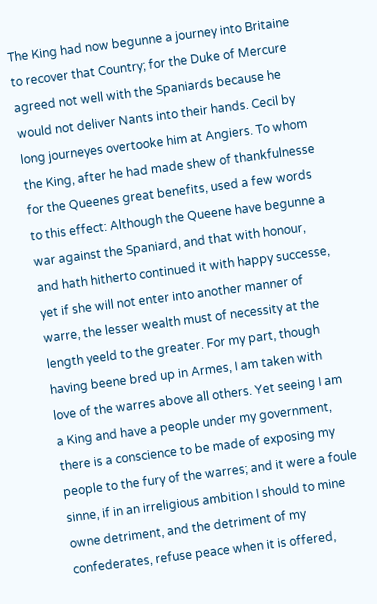The King had now begunne a journey into Britaine to recover that Country; for the Duke of Mercure agreed not well with the Spaniards because he would not deliver Nants into their hands. Cecil by long journeyes overtooke him at Angiers. To whom the King, after he had made shew of thankfulnesse for the Queenes great benefits, used a few words to this effect: Although the Queene have begunne a war against the Spaniard, and that with honour, and hath hitherto continued it with happy successe, yet if she will not enter into another manner of warre, the lesser wealth must of necessity at the length yeeld to the greater. For my part, though having beene bred up in Armes, I am taken with love of the warres above all others. Yet seeing I am a King and have a people under my government, there is a conscience to be made of exposing my people to the fury of the warres; and it were a foule sinne, if in an irreligious ambition I should to mine owne detriment, and the detriment of my confederates, refuse peace when it is offered,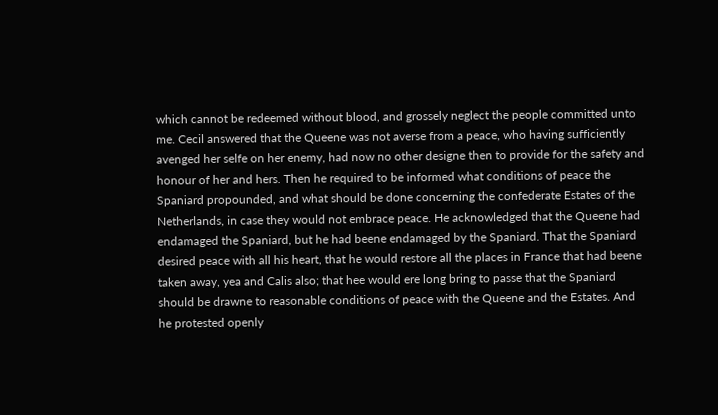which cannot be redeemed without blood, and grossely neglect the people committed unto me. Cecil answered that the Queene was not averse from a peace, who having sufficiently avenged her selfe on her enemy, had now no other designe then to provide for the safety and honour of her and hers. Then he required to be informed what conditions of peace the Spaniard propounded, and what should be done concerning the confederate Estates of the Netherlands, in case they would not embrace peace. He acknowledged that the Queene had endamaged the Spaniard, but he had beene endamaged by the Spaniard. That the Spaniard desired peace with all his heart, that he would restore all the places in France that had beene taken away, yea and Calis also; that hee would ere long bring to passe that the Spaniard should be drawne to reasonable conditions of peace with the Queene and the Estates. And he protested openly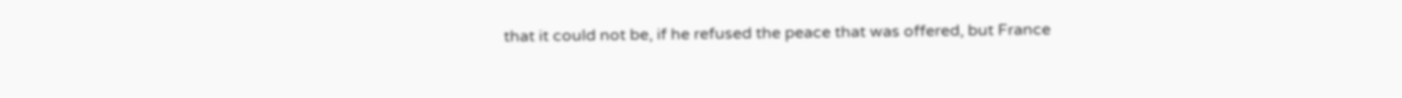that it could not be, if he refused the peace that was offered, but France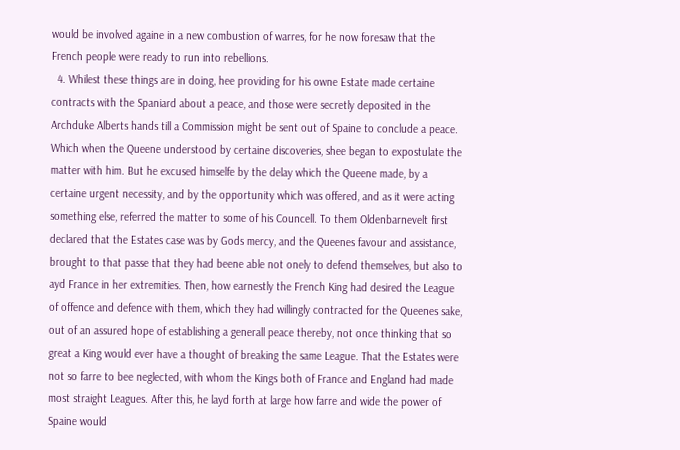would be involved againe in a new combustion of warres, for he now foresaw that the French people were ready to run into rebellions.
  4. Whilest these things are in doing, hee providing for his owne Estate made certaine contracts with the Spaniard about a peace, and those were secretly deposited in the Archduke Alberts hands till a Commission might be sent out of Spaine to conclude a peace. Which when the Queene understood by certaine discoveries, shee began to expostulate the matter with him. But he excused himselfe by the delay which the Queene made, by a certaine urgent necessity, and by the opportunity which was offered, and as it were acting something else, referred the matter to some of his Councell. To them Oldenbarnevelt first declared that the Estates case was by Gods mercy, and the Queenes favour and assistance, brought to that passe that they had beene able not onely to defend themselves, but also to ayd France in her extremities. Then, how earnestly the French King had desired the League of offence and defence with them, which they had willingly contracted for the Queenes sake, out of an assured hope of establishing a generall peace thereby, not once thinking that so great a King would ever have a thought of breaking the same League. That the Estates were not so farre to bee neglected, with whom the Kings both of France and England had made most straight Leagues. After this, he layd forth at large how farre and wide the power of Spaine would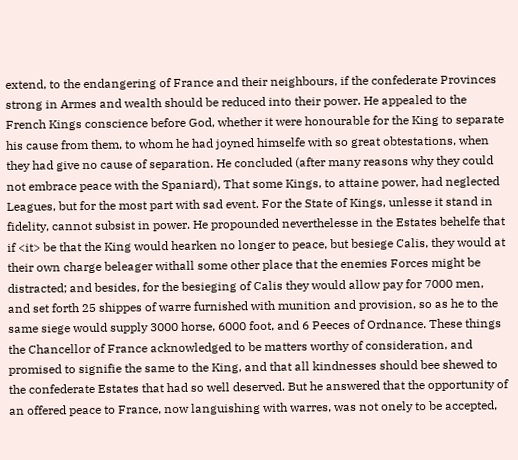extend, to the endangering of France and their neighbours, if the confederate Provinces strong in Armes and wealth should be reduced into their power. He appealed to the French Kings conscience before God, whether it were honourable for the King to separate his cause from them, to whom he had joyned himselfe with so great obtestations, when they had give no cause of separation. He concluded (after many reasons why they could not embrace peace with the Spaniard), That some Kings, to attaine power, had neglected Leagues, but for the most part with sad event. For the State of Kings, unlesse it stand in fidelity, cannot subsist in power. He propounded neverthelesse in the Estates behelfe that if <it> be that the King would hearken no longer to peace, but besiege Calis, they would at their own charge beleager withall some other place that the enemies Forces might be distracted; and besides, for the besieging of Calis they would allow pay for 7000 men, and set forth 25 shippes of warre furnished with munition and provision, so as he to the same siege would supply 3000 horse, 6000 foot, and 6 Peeces of Ordnance. These things the Chancellor of France acknowledged to be matters worthy of consideration, and promised to signifie the same to the King, and that all kindnesses should bee shewed to the confederate Estates that had so well deserved. But he answered that the opportunity of an offered peace to France, now languishing with warres, was not onely to be accepted,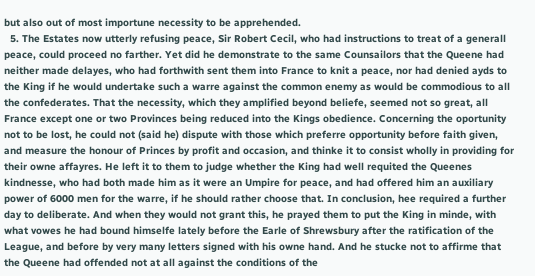but also out of most importune necessity to be apprehended.
  5. The Estates now utterly refusing peace, Sir Robert Cecil, who had instructions to treat of a generall peace, could proceed no farther. Yet did he demonstrate to the same Counsailors that the Queene had neither made delayes, who had forthwith sent them into France to knit a peace, nor had denied ayds to the King if he would undertake such a warre against the common enemy as would be commodious to all the confederates. That the necessity, which they amplified beyond beliefe, seemed not so great, all France except one or two Provinces being reduced into the Kings obedience. Concerning the oportunity not to be lost, he could not (said he) dispute with those which preferre opportunity before faith given, and measure the honour of Princes by profit and occasion, and thinke it to consist wholly in providing for their owne affayres. He left it to them to judge whether the King had well requited the Queenes kindnesse, who had both made him as it were an Umpire for peace, and had offered him an auxiliary power of 6000 men for the warre, if he should rather choose that. In conclusion, hee required a further day to deliberate. And when they would not grant this, he prayed them to put the King in minde, with what vowes he had bound himselfe lately before the Earle of Shrewsbury after the ratification of the League, and before by very many letters signed with his owne hand. And he stucke not to affirme that the Queene had offended not at all against the conditions of the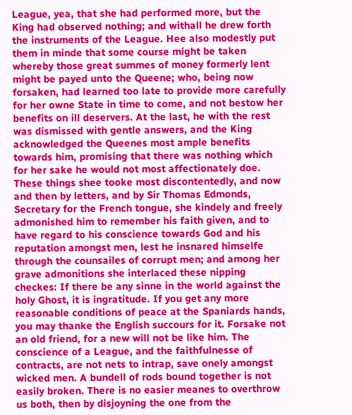League, yea, that she had performed more, but the King had observed nothing; and withall he drew forth the instruments of the League. Hee also modestly put them in minde that some course might be taken whereby those great summes of money formerly lent might be payed unto the Queene; who, being now forsaken, had learned too late to provide more carefully for her owne State in time to come, and not bestow her benefits on ill deservers. At the last, he with the rest was dismissed with gentle answers, and the King acknowledged the Queenes most ample benefits towards him, promising that there was nothing which for her sake he would not most affectionately doe. These things shee tooke most discontentedly, and now and then by letters, and by Sir Thomas Edmonds, Secretary for the French tongue, she kindely and freely admonished him to remember his faith given, and to have regard to his conscience towards God and his reputation amongst men, lest he insnared himselfe through the counsailes of corrupt men; and among her grave admonitions she interlaced these nipping checkes: If there be any sinne in the world against the holy Ghost, it is ingratitude. If you get any more reasonable conditions of peace at the Spaniards hands, you may thanke the English succours for it. Forsake not an old friend, for a new will not be like him. The conscience of a League, and the faithfulnesse of contracts, are not nets to intrap, save onely amongst wicked men. A bundell of rods bound together is not easily broken. There is no easier meanes to overthrow us both, then by disjoyning the one from the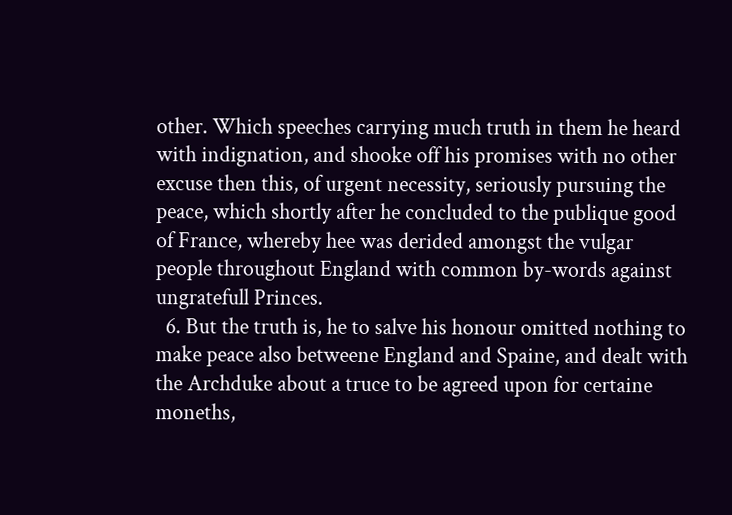other. Which speeches carrying much truth in them he heard with indignation, and shooke off his promises with no other excuse then this, of urgent necessity, seriously pursuing the peace, which shortly after he concluded to the publique good of France, whereby hee was derided amongst the vulgar people throughout England with common by-words against ungratefull Princes.
  6. But the truth is, he to salve his honour omitted nothing to make peace also betweene England and Spaine, and dealt with the Archduke about a truce to be agreed upon for certaine moneths,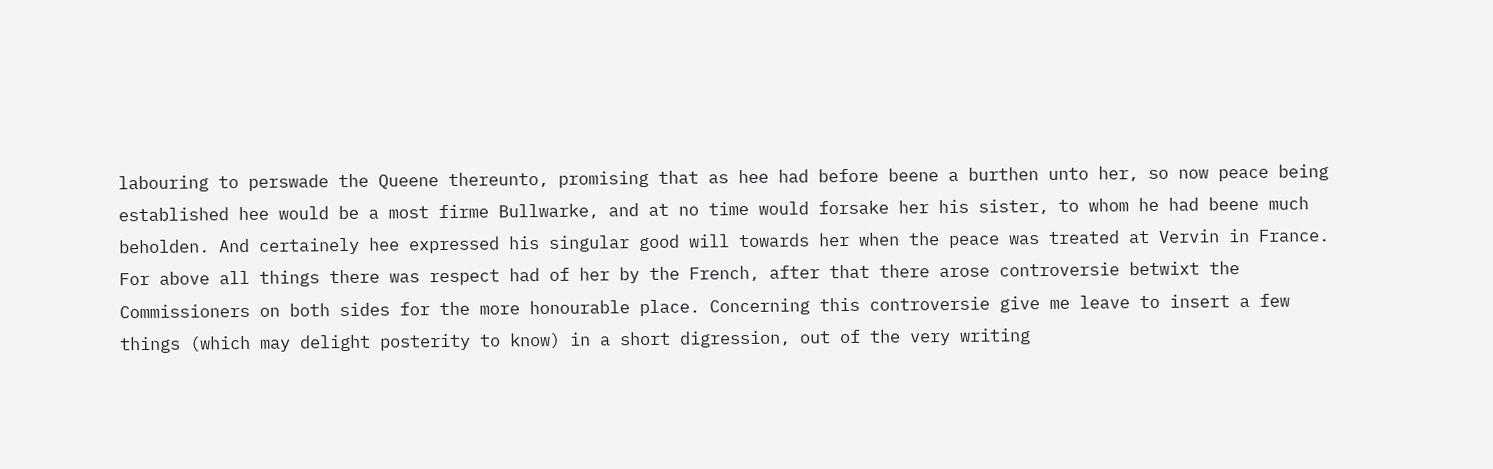labouring to perswade the Queene thereunto, promising that as hee had before beene a burthen unto her, so now peace being established hee would be a most firme Bullwarke, and at no time would forsake her his sister, to whom he had beene much beholden. And certainely hee expressed his singular good will towards her when the peace was treated at Vervin in France. For above all things there was respect had of her by the French, after that there arose controversie betwixt the Commissioners on both sides for the more honourable place. Concerning this controversie give me leave to insert a few things (which may delight posterity to know) in a short digression, out of the very writing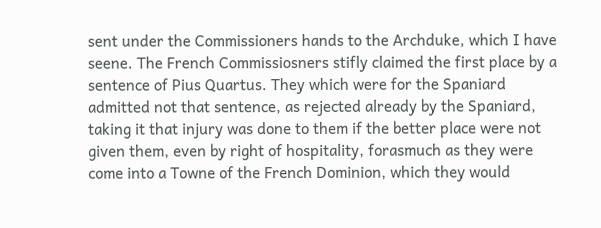sent under the Commissioners hands to the Archduke, which I have seene. The French Commissiosners stifly claimed the first place by a sentence of Pius Quartus. They which were for the Spaniard admitted not that sentence, as rejected already by the Spaniard, taking it that injury was done to them if the better place were not given them, even by right of hospitality, forasmuch as they were come into a Towne of the French Dominion, which they would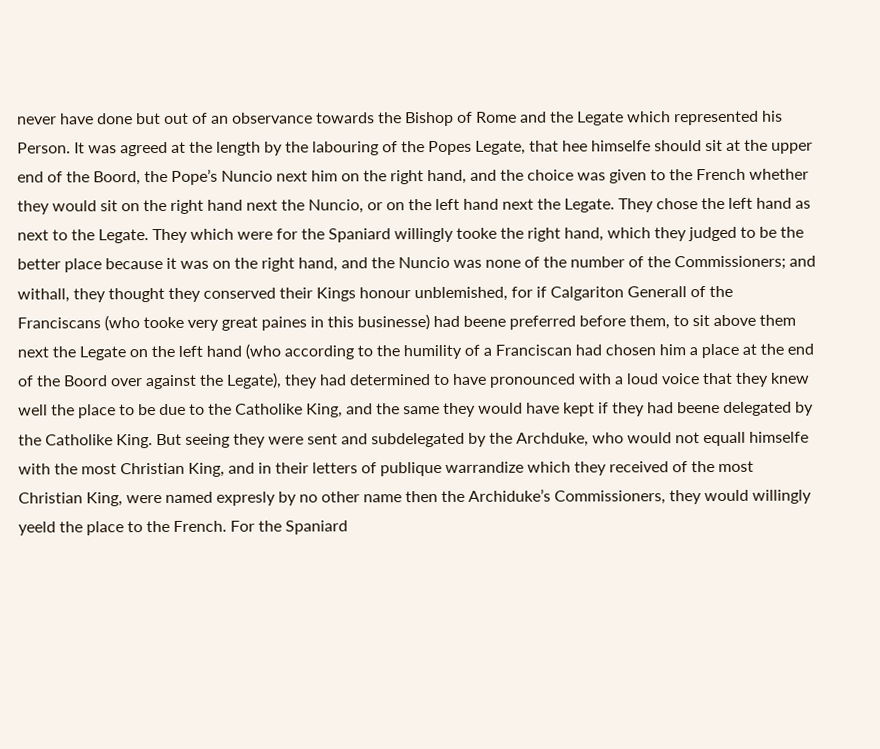never have done but out of an observance towards the Bishop of Rome and the Legate which represented his Person. It was agreed at the length by the labouring of the Popes Legate, that hee himselfe should sit at the upper end of the Boord, the Pope’s Nuncio next him on the right hand, and the choice was given to the French whether they would sit on the right hand next the Nuncio, or on the left hand next the Legate. They chose the left hand as next to the Legate. They which were for the Spaniard willingly tooke the right hand, which they judged to be the better place because it was on the right hand, and the Nuncio was none of the number of the Commissioners; and withall, they thought they conserved their Kings honour unblemished, for if Calgariton Generall of the Franciscans (who tooke very great paines in this businesse) had beene preferred before them, to sit above them next the Legate on the left hand (who according to the humility of a Franciscan had chosen him a place at the end of the Boord over against the Legate), they had determined to have pronounced with a loud voice that they knew well the place to be due to the Catholike King, and the same they would have kept if they had beene delegated by the Catholike King. But seeing they were sent and subdelegated by the Archduke, who would not equall himselfe with the most Christian King, and in their letters of publique warrandize which they received of the most Christian King, were named expresly by no other name then the Archiduke’s Commissioners, they would willingly yeeld the place to the French. For the Spaniard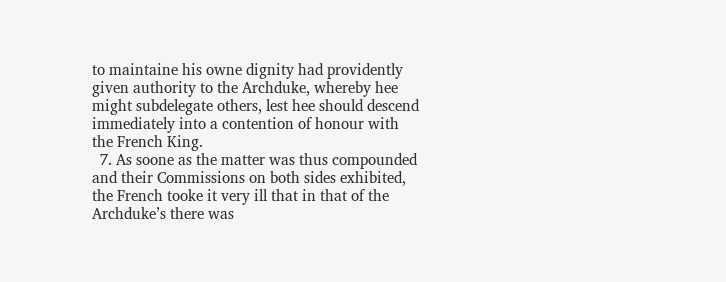to maintaine his owne dignity had providently given authority to the Archduke, whereby hee might subdelegate others, lest hee should descend immediately into a contention of honour with the French King.
  7. As soone as the matter was thus compounded and their Commissions on both sides exhibited, the French tooke it very ill that in that of the Archduke’s there was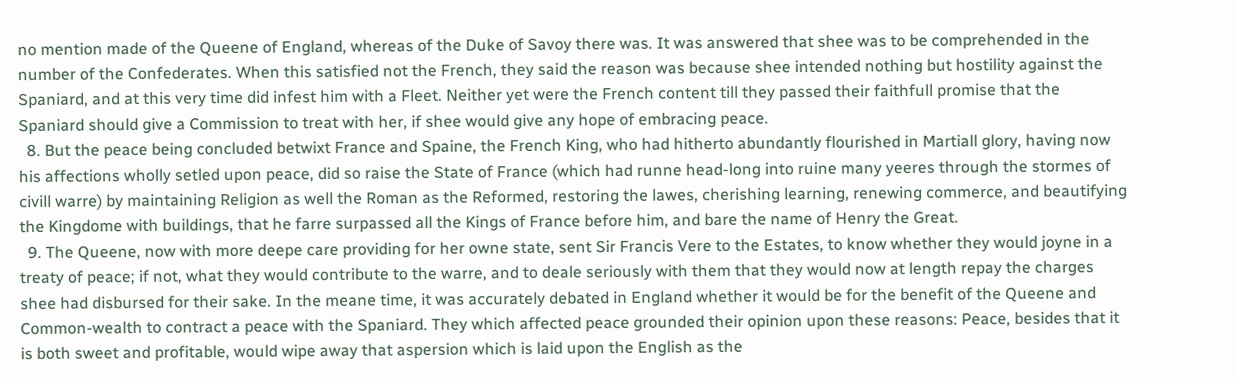no mention made of the Queene of England, whereas of the Duke of Savoy there was. It was answered that shee was to be comprehended in the number of the Confederates. When this satisfied not the French, they said the reason was because shee intended nothing but hostility against the Spaniard, and at this very time did infest him with a Fleet. Neither yet were the French content till they passed their faithfull promise that the Spaniard should give a Commission to treat with her, if shee would give any hope of embracing peace.
  8. But the peace being concluded betwixt France and Spaine, the French King, who had hitherto abundantly flourished in Martiall glory, having now his affections wholly setled upon peace, did so raise the State of France (which had runne head-long into ruine many yeeres through the stormes of civill warre) by maintaining Religion as well the Roman as the Reformed, restoring the lawes, cherishing learning, renewing commerce, and beautifying the Kingdome with buildings, that he farre surpassed all the Kings of France before him, and bare the name of Henry the Great.
  9. The Queene, now with more deepe care providing for her owne state, sent Sir Francis Vere to the Estates, to know whether they would joyne in a treaty of peace; if not, what they would contribute to the warre, and to deale seriously with them that they would now at length repay the charges shee had disbursed for their sake. In the meane time, it was accurately debated in England whether it would be for the benefit of the Queene and Common-wealth to contract a peace with the Spaniard. They which affected peace grounded their opinion upon these reasons: Peace, besides that it is both sweet and profitable, would wipe away that aspersion which is laid upon the English as the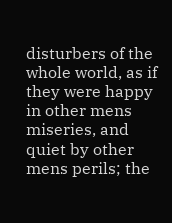disturbers of the whole world, as if they were happy in other mens miseries, and quiet by other mens perils; the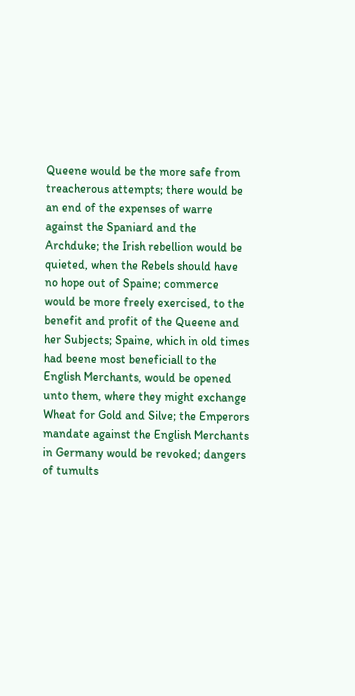Queene would be the more safe from treacherous attempts; there would be an end of the expenses of warre against the Spaniard and the Archduke; the Irish rebellion would be quieted, when the Rebels should have no hope out of Spaine; commerce would be more freely exercised, to the benefit and profit of the Queene and her Subjects; Spaine, which in old times had beene most beneficiall to the English Merchants, would be opened unto them, where they might exchange Wheat for Gold and Silve; the Emperors mandate against the English Merchants in Germany would be revoked; dangers of tumults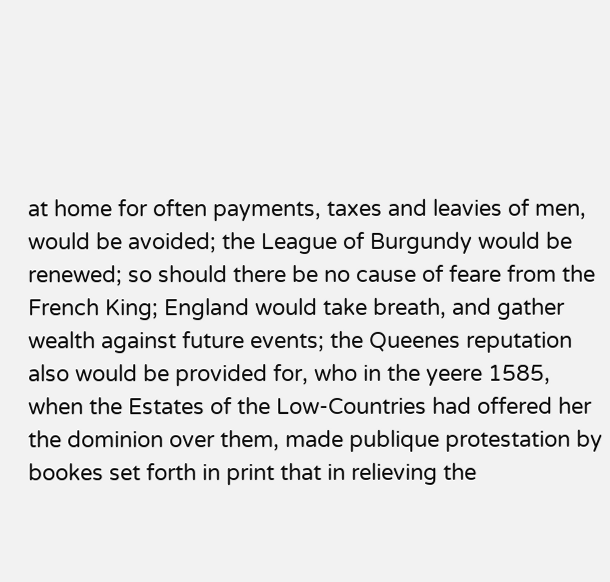at home for often payments, taxes and leavies of men, would be avoided; the League of Burgundy would be renewed; so should there be no cause of feare from the French King; England would take breath, and gather wealth against future events; the Queenes reputation also would be provided for, who in the yeere 1585, when the Estates of the Low-Countries had offered her the dominion over them, made publique protestation by bookes set forth in print that in relieving the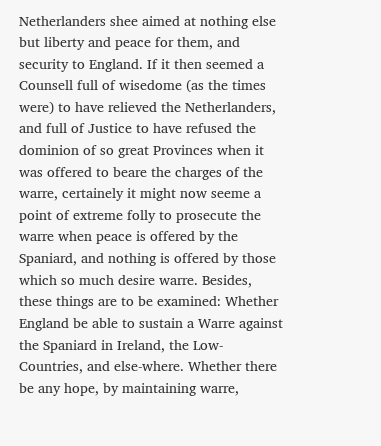Netherlanders shee aimed at nothing else but liberty and peace for them, and security to England. If it then seemed a Counsell full of wisedome (as the times were) to have relieved the Netherlanders, and full of Justice to have refused the dominion of so great Provinces when it was offered to beare the charges of the warre, certainely it might now seeme a point of extreme folly to prosecute the warre when peace is offered by the Spaniard, and nothing is offered by those which so much desire warre. Besides, these things are to be examined: Whether England be able to sustain a Warre against the Spaniard in Ireland, the Low-Countries, and else-where. Whether there be any hope, by maintaining warre,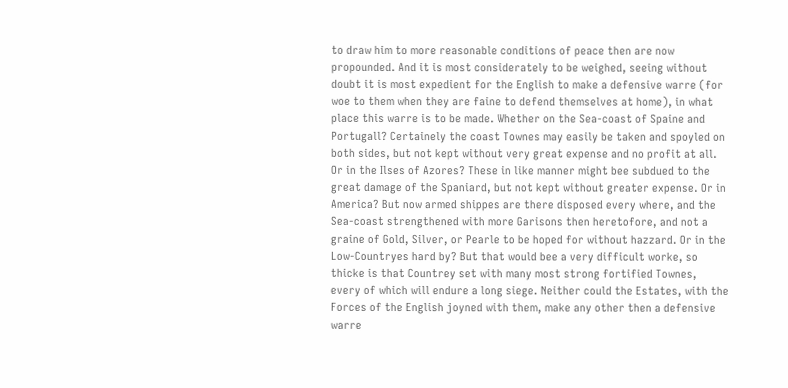to draw him to more reasonable conditions of peace then are now propounded. And it is most considerately to be weighed, seeing without doubt it is most expedient for the English to make a defensive warre (for woe to them when they are faine to defend themselves at home), in what place this warre is to be made. Whether on the Sea-coast of Spaine and Portugall? Certainely the coast Townes may easily be taken and spoyled on both sides, but not kept without very great expense and no profit at all. Or in the Ilses of Azores? These in like manner might bee subdued to the great damage of the Spaniard, but not kept without greater expense. Or in America? But now armed shippes are there disposed every where, and the Sea-coast strengthened with more Garisons then heretofore, and not a graine of Gold, Silver, or Pearle to be hoped for without hazzard. Or in the Low-Countryes hard by? But that would bee a very difficult worke, so thicke is that Countrey set with many most strong fortified Townes, every of which will endure a long siege. Neither could the Estates, with the Forces of the English joyned with them, make any other then a defensive warre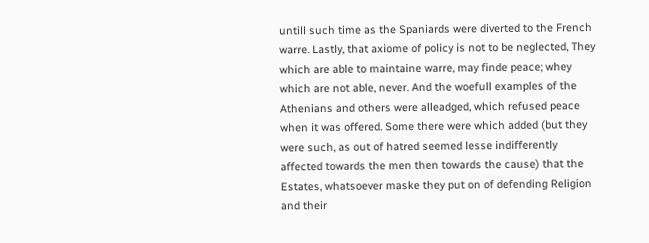untill such time as the Spaniards were diverted to the French warre. Lastly, that axiome of policy is not to be neglected, They which are able to maintaine warre, may finde peace; whey which are not able, never. And the woefull examples of the Athenians and others were alleadged, which refused peace when it was offered. Some there were which added (but they were such, as out of hatred seemed lesse indifferently affected towards the men then towards the cause) that the Estates, whatsoever maske they put on of defending Religion and their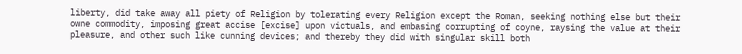liberty, did take away all piety of Religion by tolerating every Religion except the Roman, seeking nothing else but their owne commodity, imposing great accise [excise] upon victuals, and embasing corrupting of coyne, raysing the value at their pleasure, and other such like cunning devices; and thereby they did with singular skill both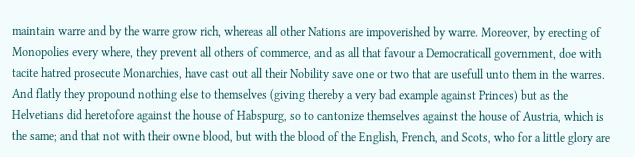maintain warre and by the warre grow rich, whereas all other Nations are impoverished by warre. Moreover, by erecting of Monopolies every where, they prevent all others of commerce, and as all that favour a Democraticall government, doe with tacite hatred prosecute Monarchies, have cast out all their Nobility save one or two that are usefull unto them in the warres. And flatly they propound nothing else to themselves (giving thereby a very bad example against Princes) but as the Helvetians did heretofore against the house of Habspurg, so to cantonize themselves against the house of Austria, which is the same; and that not with their owne blood, but with the blood of the English, French, and Scots, who for a little glory are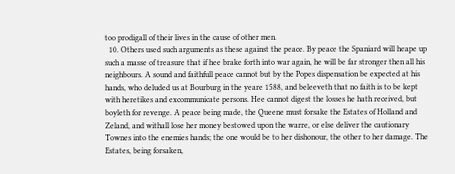too prodigall of their lives in the cause of other men.
  10. Others used such arguments as these against the peace. By peace the Spaniard will heape up such a masse of treasure that if hee brake forth into war again, he will be far stronger then all his neighbours. A sound and faithfull peace cannot but by the Popes dispensation be expected at his hands, who deluded us at Bourburg in the yeare 1588, and beleeveth that no faith is to be kept with heretikes and excommunicate persons. Hee cannot digest the losses he hath received, but boyleth for revenge. A peace being made, the Queene must forsake the Estates of Holland and Zeland, and withall lose her money bestowed upon the warre, or else deliver the cautionary Townes into the enemies hands; the one would be to her dishonour, the other to her damage. The Estates, being forsaken,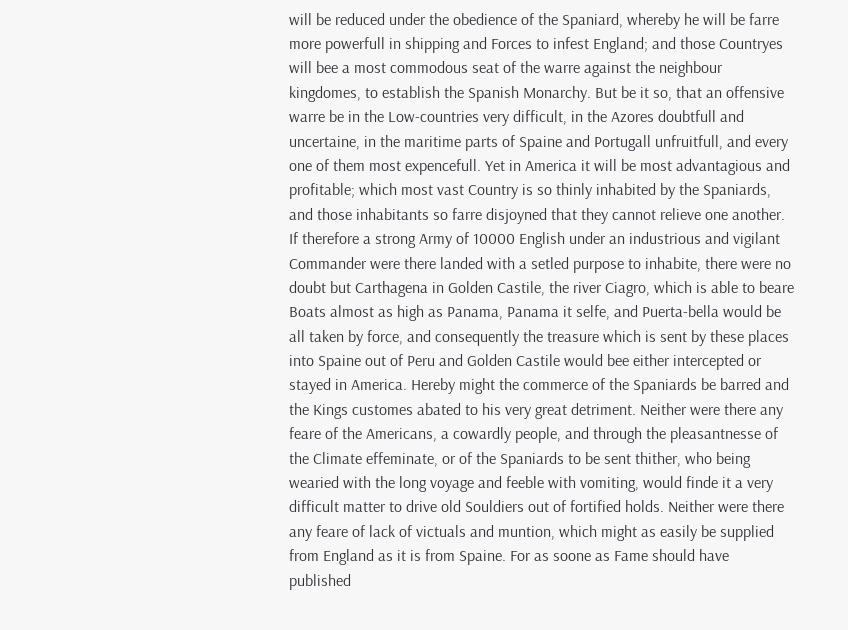will be reduced under the obedience of the Spaniard, whereby he will be farre more powerfull in shipping and Forces to infest England; and those Countryes will bee a most commodous seat of the warre against the neighbour kingdomes, to establish the Spanish Monarchy. But be it so, that an offensive warre be in the Low-countries very difficult, in the Azores doubtfull and uncertaine, in the maritime parts of Spaine and Portugall unfruitfull, and every one of them most expencefull. Yet in America it will be most advantagious and profitable; which most vast Country is so thinly inhabited by the Spaniards, and those inhabitants so farre disjoyned that they cannot relieve one another. If therefore a strong Army of 10000 English under an industrious and vigilant Commander were there landed with a setled purpose to inhabite, there were no doubt but Carthagena in Golden Castile, the river Ciagro, which is able to beare Boats almost as high as Panama, Panama it selfe, and Puerta-bella would be all taken by force, and consequently the treasure which is sent by these places into Spaine out of Peru and Golden Castile would bee either intercepted or stayed in America. Hereby might the commerce of the Spaniards be barred and the Kings customes abated to his very great detriment. Neither were there any feare of the Americans, a cowardly people, and through the pleasantnesse of the Climate effeminate, or of the Spaniards to be sent thither, who being wearied with the long voyage and feeble with vomiting, would finde it a very difficult matter to drive old Souldiers out of fortified holds. Neither were there any feare of lack of victuals and muntion, which might as easily be supplied from England as it is from Spaine. For as soone as Fame should have published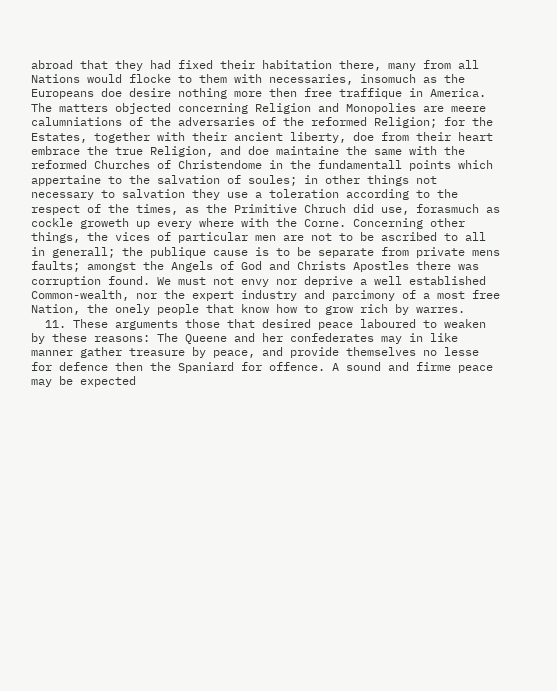abroad that they had fixed their habitation there, many from all Nations would flocke to them with necessaries, insomuch as the Europeans doe desire nothing more then free traffique in America. The matters objected concerning Religion and Monopolies are meere calumniations of the adversaries of the reformed Religion; for the Estates, together with their ancient liberty, doe from their heart embrace the true Religion, and doe maintaine the same with the reformed Churches of Christendome in the fundamentall points which appertaine to the salvation of soules; in other things not necessary to salvation they use a toleration according to the respect of the times, as the Primitive Chruch did use, forasmuch as cockle groweth up every where with the Corne. Concerning other things, the vices of particular men are not to be ascribed to all in generall; the publique cause is to be separate from private mens faults; amongst the Angels of God and Christs Apostles there was corruption found. We must not envy nor deprive a well established Common-wealth, nor the expert industry and parcimony of a most free Nation, the onely people that know how to grow rich by warres.
  11. These arguments those that desired peace laboured to weaken by these reasons: The Queene and her confederates may in like manner gather treasure by peace, and provide themselves no lesse for defence then the Spaniard for offence. A sound and firme peace may be expected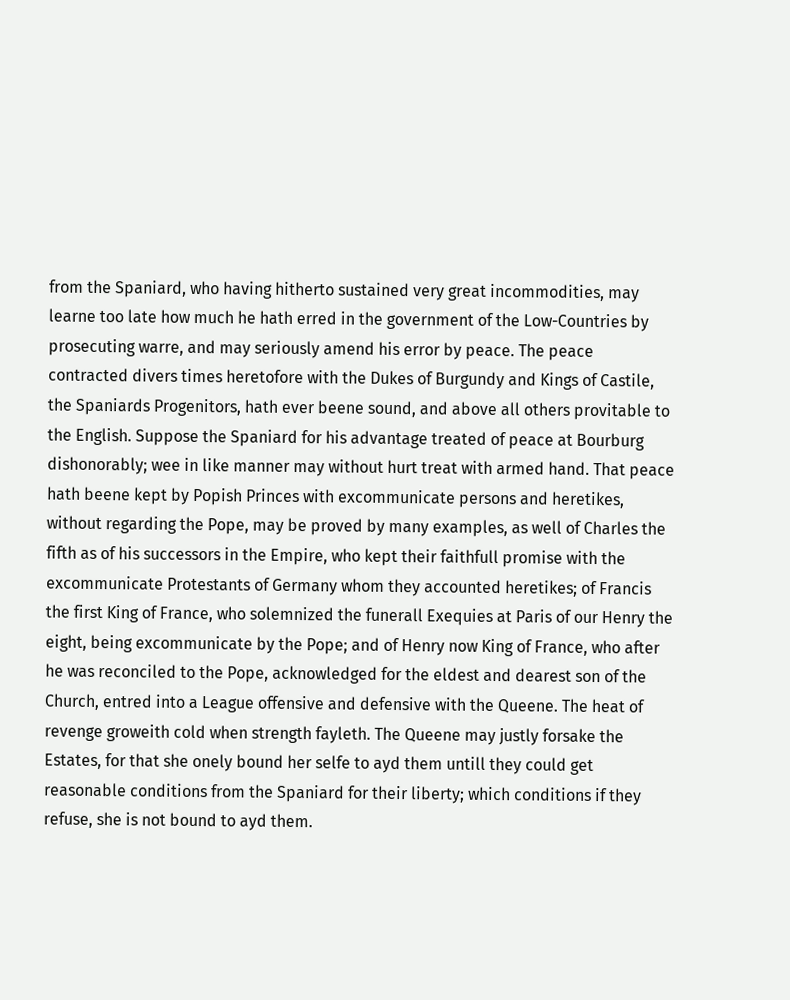from the Spaniard, who having hitherto sustained very great incommodities, may learne too late how much he hath erred in the government of the Low-Countries by prosecuting warre, and may seriously amend his error by peace. The peace contracted divers times heretofore with the Dukes of Burgundy and Kings of Castile, the Spaniards Progenitors, hath ever beene sound, and above all others provitable to the English. Suppose the Spaniard for his advantage treated of peace at Bourburg dishonorably; wee in like manner may without hurt treat with armed hand. That peace hath beene kept by Popish Princes with excommunicate persons and heretikes, without regarding the Pope, may be proved by many examples, as well of Charles the fifth as of his successors in the Empire, who kept their faithfull promise with the excommunicate Protestants of Germany whom they accounted heretikes; of Francis the first King of France, who solemnized the funerall Exequies at Paris of our Henry the eight, being excommunicate by the Pope; and of Henry now King of France, who after he was reconciled to the Pope, acknowledged for the eldest and dearest son of the Church, entred into a League offensive and defensive with the Queene. The heat of revenge groweith cold when strength fayleth. The Queene may justly forsake the Estates, for that she onely bound her selfe to ayd them untill they could get reasonable conditions from the Spaniard for their liberty; which conditions if they refuse, she is not bound to ayd them.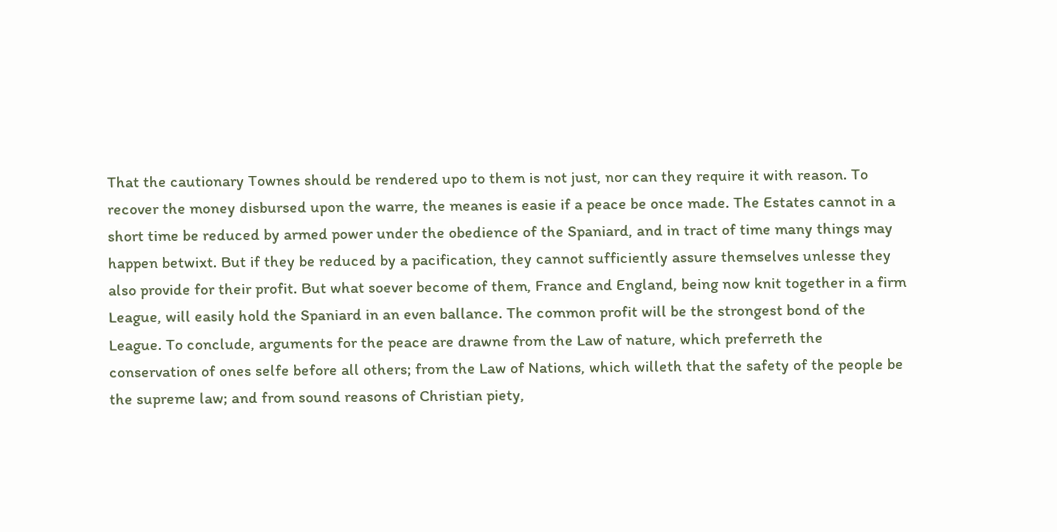That the cautionary Townes should be rendered upo to them is not just, nor can they require it with reason. To recover the money disbursed upon the warre, the meanes is easie if a peace be once made. The Estates cannot in a short time be reduced by armed power under the obedience of the Spaniard, and in tract of time many things may happen betwixt. But if they be reduced by a pacification, they cannot sufficiently assure themselves unlesse they also provide for their profit. But what soever become of them, France and England, being now knit together in a firm League, will easily hold the Spaniard in an even ballance. The common profit will be the strongest bond of the League. To conclude, arguments for the peace are drawne from the Law of nature, which preferreth the conservation of ones selfe before all others; from the Law of Nations, which willeth that the safety of the people be the supreme law; and from sound reasons of Christian piety,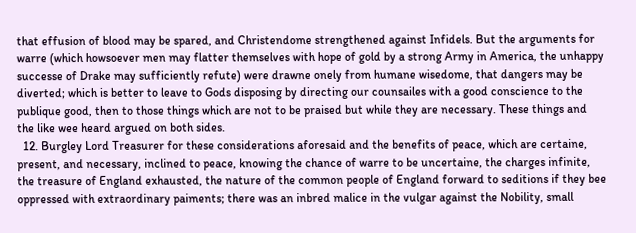that effusion of blood may be spared, and Christendome strengthened against Infidels. But the arguments for warre (which howsoever men may flatter themselves with hope of gold by a strong Army in America, the unhappy successe of Drake may sufficiently refute) were drawne onely from humane wisedome, that dangers may be diverted; which is better to leave to Gods disposing by directing our counsailes with a good conscience to the publique good, then to those things which are not to be praised but while they are necessary. These things and the like wee heard argued on both sides.
  12. Burgley Lord Treasurer for these considerations aforesaid and the benefits of peace, which are certaine, present, and necessary, inclined to peace, knowing the chance of warre to be uncertaine, the charges infinite, the treasure of England exhausted, the nature of the common people of England forward to seditions if they bee oppressed with extraordinary paiments; there was an inbred malice in the vulgar against the Nobility, small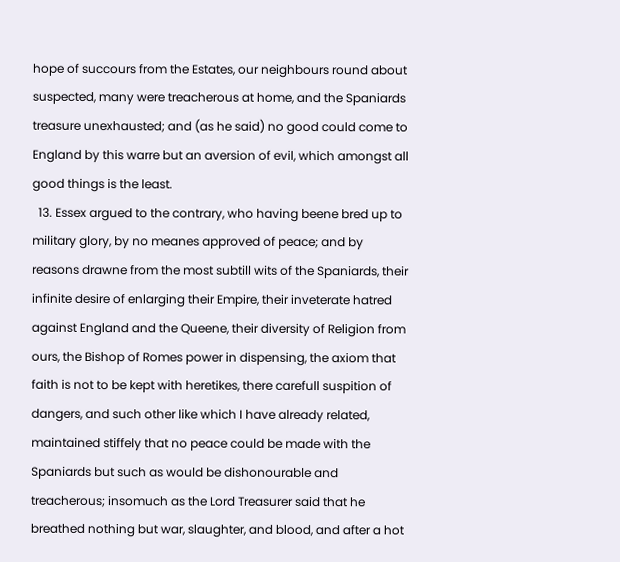hope of succours from the Estates, our neighbours round about suspected, many were treacherous at home, and the Spaniards treasure unexhausted; and (as he said) no good could come to England by this warre but an aversion of evil, which amongst all good things is the least.
  13. Essex argued to the contrary, who having beene bred up to military glory, by no meanes approved of peace; and by reasons drawne from the most subtill wits of the Spaniards, their infinite desire of enlarging their Empire, their inveterate hatred against England and the Queene, their diversity of Religion from ours, the Bishop of Romes power in dispensing, the axiom that faith is not to be kept with heretikes, there carefull suspition of dangers, and such other like which I have already related, maintained stiffely that no peace could be made with the Spaniards but such as would be dishonourable and treacherous; insomuch as the Lord Treasurer said that he breathed nothing but war, slaughter, and blood, and after a hot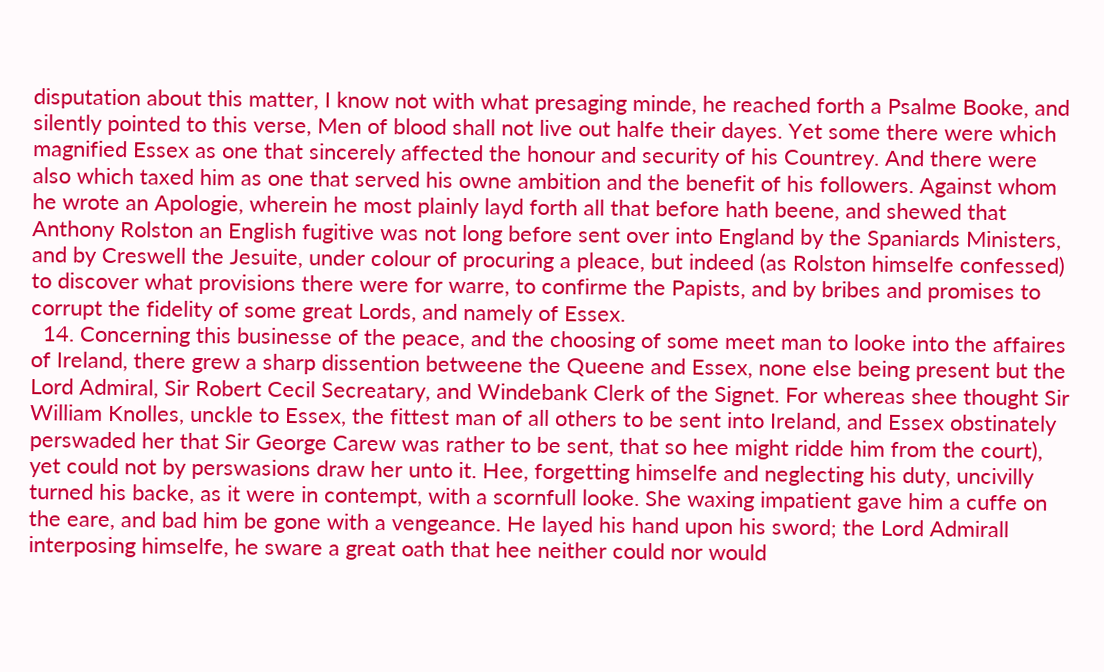disputation about this matter, I know not with what presaging minde, he reached forth a Psalme Booke, and silently pointed to this verse, Men of blood shall not live out halfe their dayes. Yet some there were which magnified Essex as one that sincerely affected the honour and security of his Countrey. And there were also which taxed him as one that served his owne ambition and the benefit of his followers. Against whom he wrote an Apologie, wherein he most plainly layd forth all that before hath beene, and shewed that Anthony Rolston an English fugitive was not long before sent over into England by the Spaniards Ministers, and by Creswell the Jesuite, under colour of procuring a pleace, but indeed (as Rolston himselfe confessed) to discover what provisions there were for warre, to confirme the Papists, and by bribes and promises to corrupt the fidelity of some great Lords, and namely of Essex.
  14. Concerning this businesse of the peace, and the choosing of some meet man to looke into the affaires of Ireland, there grew a sharp dissention betweene the Queene and Essex, none else being present but the Lord Admiral, Sir Robert Cecil Secreatary, and Windebank Clerk of the Signet. For whereas shee thought Sir William Knolles, unckle to Essex, the fittest man of all others to be sent into Ireland, and Essex obstinately perswaded her that Sir George Carew was rather to be sent, that so hee might ridde him from the court), yet could not by perswasions draw her unto it. Hee, forgetting himselfe and neglecting his duty, uncivilly turned his backe, as it were in contempt, with a scornfull looke. She waxing impatient gave him a cuffe on the eare, and bad him be gone with a vengeance. He layed his hand upon his sword; the Lord Admirall interposing himselfe, he sware a great oath that hee neither could nor would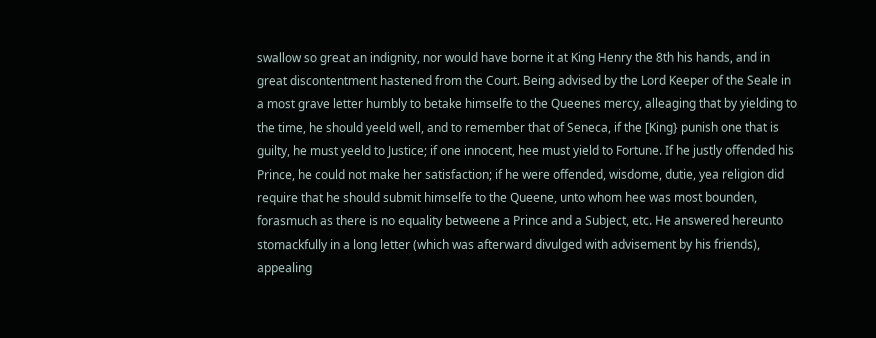swallow so great an indignity, nor would have borne it at King Henry the 8th his hands, and in great discontentment hastened from the Court. Being advised by the Lord Keeper of the Seale in a most grave letter humbly to betake himselfe to the Queenes mercy, alleaging that by yielding to the time, he should yeeld well, and to remember that of Seneca, if the [King} punish one that is guilty, he must yeeld to Justice; if one innocent, hee must yield to Fortune. If he justly offended his Prince, he could not make her satisfaction; if he were offended, wisdome, dutie, yea religion did require that he should submit himselfe to the Queene, unto whom hee was most bounden, forasmuch as there is no equality betweene a Prince and a Subject, etc. He answered hereunto stomackfully in a long letter (which was afterward divulged with advisement by his friends), appealing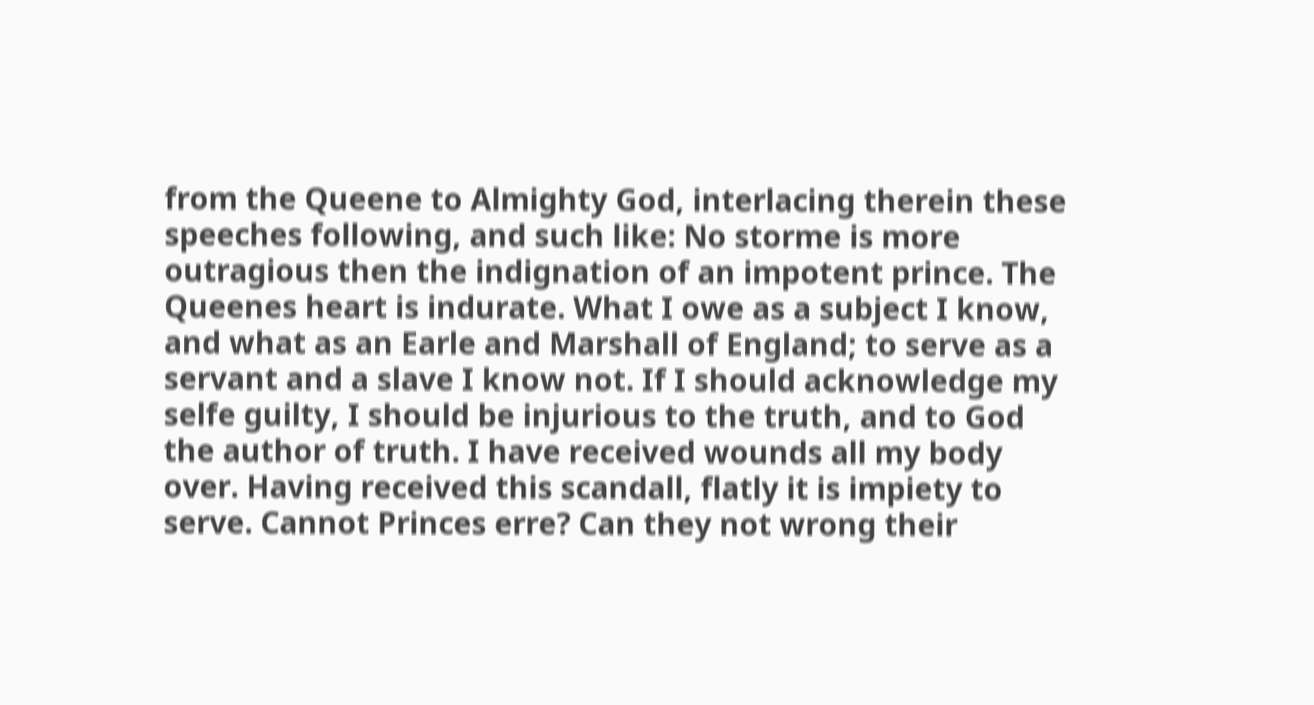from the Queene to Almighty God, interlacing therein these speeches following, and such like: No storme is more outragious then the indignation of an impotent prince. The Queenes heart is indurate. What I owe as a subject I know, and what as an Earle and Marshall of England; to serve as a servant and a slave I know not. If I should acknowledge my selfe guilty, I should be injurious to the truth, and to God the author of truth. I have received wounds all my body over. Having received this scandall, flatly it is impiety to serve. Cannot Princes erre? Can they not wrong their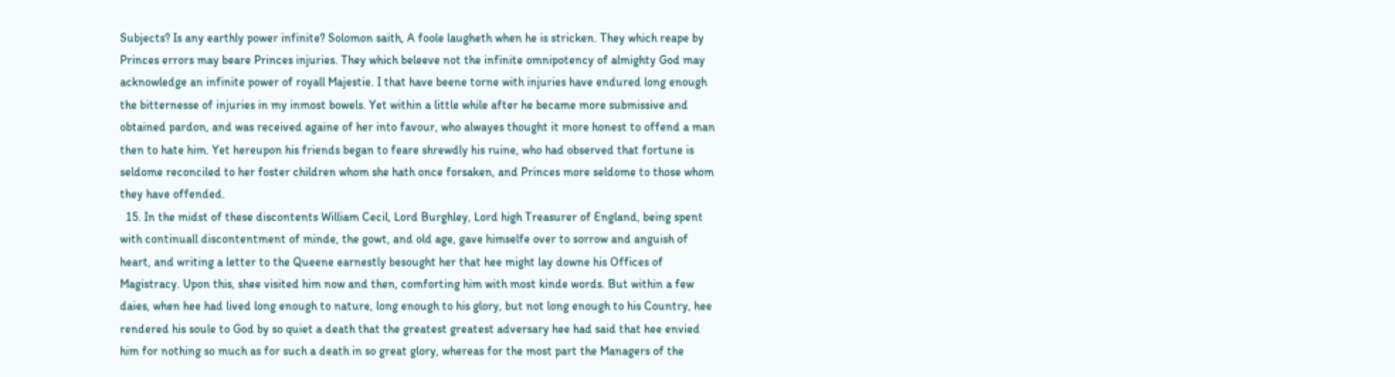Subjects? Is any earthly power infinite? Solomon saith, A foole laugheth when he is stricken. They which reape by Princes errors may beare Princes injuries. They which beleeve not the infinite omnipotency of almighty God may acknowledge an infinite power of royall Majestie. I that have beene torne with injuries have endured long enough the bitternesse of injuries in my inmost bowels. Yet within a little while after he became more submissive and obtained pardon, and was received againe of her into favour, who alwayes thought it more honest to offend a man then to hate him. Yet hereupon his friends began to feare shrewdly his ruine, who had observed that fortune is seldome reconciled to her foster children whom she hath once forsaken, and Princes more seldome to those whom they have offended.
  15. In the midst of these discontents William Cecil, Lord Burghley, Lord high Treasurer of England, being spent with continuall discontentment of minde, the gowt, and old age, gave himselfe over to sorrow and anguish of heart, and writing a letter to the Queene earnestly besought her that hee might lay downe his Offices of Magistracy. Upon this, shee visited him now and then, comforting him with most kinde words. But within a few daies, when hee had lived long enough to nature, long enough to his glory, but not long enough to his Country, hee rendered his soule to God by so quiet a death that the greatest greatest adversary hee had said that hee envied him for nothing so much as for such a death in so great glory, whereas for the most part the Managers of the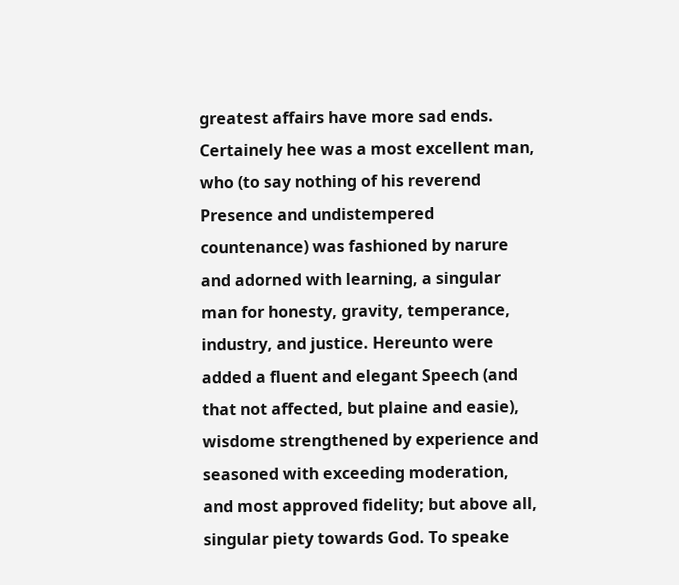greatest affairs have more sad ends. Certainely hee was a most excellent man, who (to say nothing of his reverend Presence and undistempered countenance) was fashioned by narure and adorned with learning, a singular man for honesty, gravity, temperance, industry, and justice. Hereunto were added a fluent and elegant Speech (and that not affected, but plaine and easie), wisdome strengthened by experience and seasoned with exceeding moderation, and most approved fidelity; but above all, singular piety towards God. To speake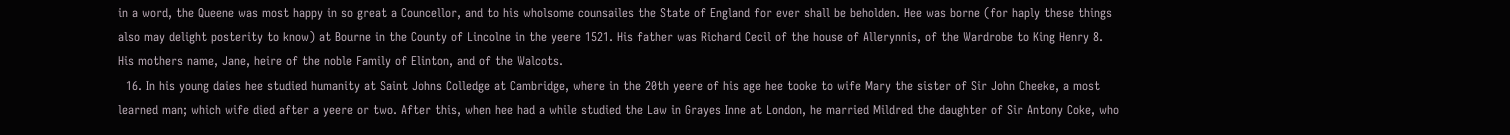in a word, the Queene was most happy in so great a Councellor, and to his wholsome counsailes the State of England for ever shall be beholden. Hee was borne (for haply these things also may delight posterity to know) at Bourne in the County of Lincolne in the yeere 1521. His father was Richard Cecil of the house of Allerynnis, of the Wardrobe to King Henry 8. His mothers name, Jane, heire of the noble Family of Elinton, and of the Walcots.
  16. In his young daies hee studied humanity at Saint Johns Colledge at Cambridge, where in the 20th yeere of his age hee tooke to wife Mary the sister of Sir John Cheeke, a most learned man; which wife died after a yeere or two. After this, when hee had a while studied the Law in Grayes Inne at London, he married Mildred the daughter of Sir Antony Coke, who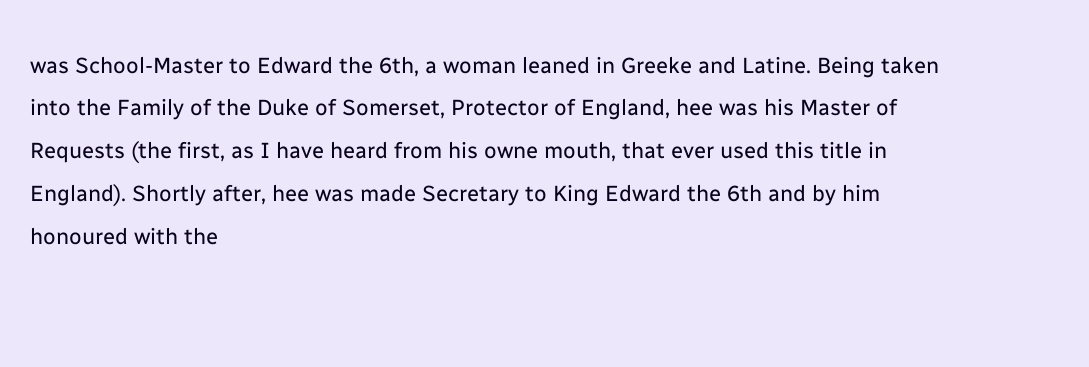was School-Master to Edward the 6th, a woman leaned in Greeke and Latine. Being taken into the Family of the Duke of Somerset, Protector of England, hee was his Master of Requests (the first, as I have heard from his owne mouth, that ever used this title in England). Shortly after, hee was made Secretary to King Edward the 6th and by him honoured with the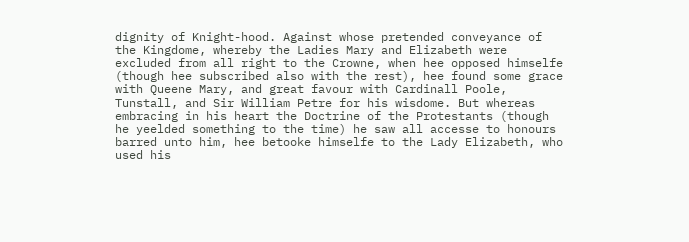dignity of Knight-hood. Against whose pretended conveyance of the Kingdome, whereby the Ladies Mary and Elizabeth were excluded from all right to the Crowne, when hee opposed himselfe (though hee subscribed also with the rest), hee found some grace with Queene Mary, and great favour with Cardinall Poole, Tunstall, and Sir William Petre for his wisdome. But whereas embracing in his heart the Doctrine of the Protestants (though he yeelded something to the time) he saw all accesse to honours barred unto him, hee betooke himselfe to the Lady Elizabeth, who used his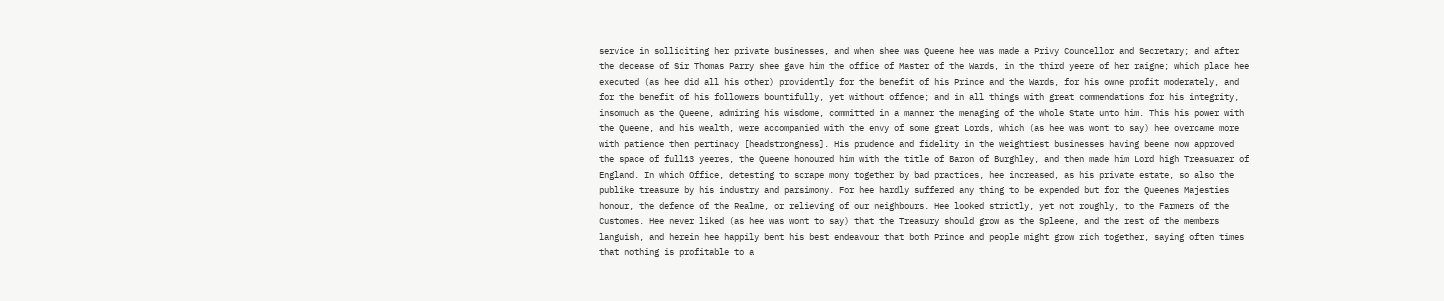service in solliciting her private businesses, and when shee was Queene hee was made a Privy Councellor and Secretary; and after the decease of Sir Thomas Parry shee gave him the office of Master of the Wards, in the third yeere of her raigne; which place hee executed (as hee did all his other) providently for the benefit of his Prince and the Wards, for his owne profit moderately, and for the benefit of his followers bountifully, yet without offence; and in all things with great commendations for his integrity, insomuch as the Queene, admiring his wisdome, committed in a manner the menaging of the whole State unto him. This his power with the Queene, and his wealth, were accompanied with the envy of some great Lords, which (as hee was wont to say) hee overcame more with patience then pertinacy [headstrongness]. His prudence and fidelity in the weightiest businesses having beene now approved the space of full13 yeeres, the Queene honoured him with the title of Baron of Burghley, and then made him Lord high Treasuarer of England. In which Office, detesting to scrape mony together by bad practices, hee increased, as his private estate, so also the publike treasure by his industry and parsimony. For hee hardly suffered any thing to be expended but for the Queenes Majesties honour, the defence of the Realme, or relieving of our neighbours. Hee looked strictly, yet not roughly, to the Farmers of the Customes. Hee never liked (as hee was wont to say) that the Treasury should grow as the Spleene, and the rest of the members languish, and herein hee happily bent his best endeavour that both Prince and people might grow rich together, saying often times that nothing is profitable to a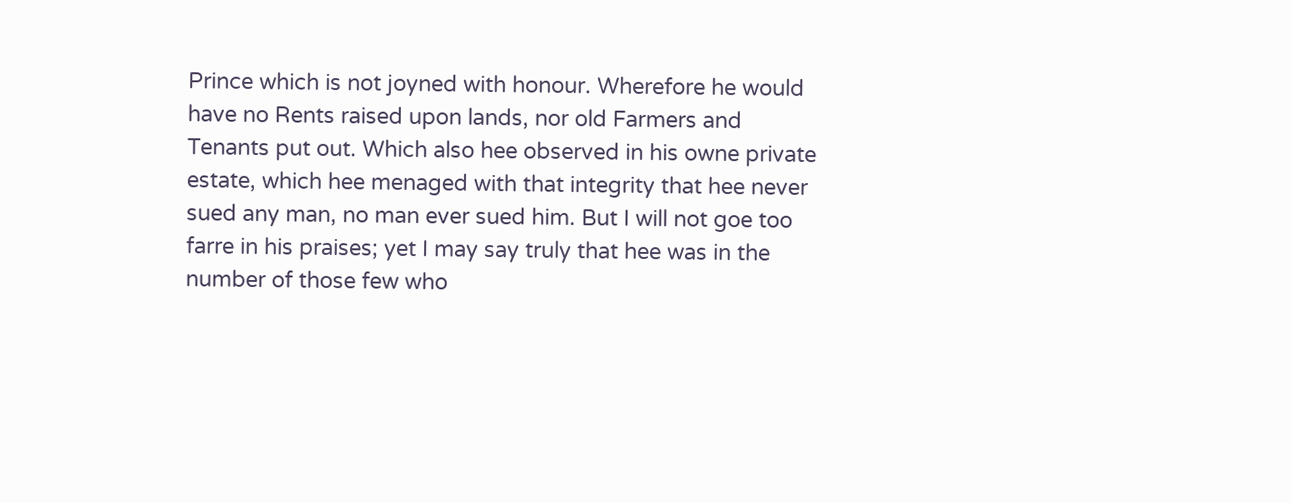Prince which is not joyned with honour. Wherefore he would have no Rents raised upon lands, nor old Farmers and Tenants put out. Which also hee observed in his owne private estate, which hee menaged with that integrity that hee never sued any man, no man ever sued him. But I will not goe too farre in his praises; yet I may say truly that hee was in the number of those few who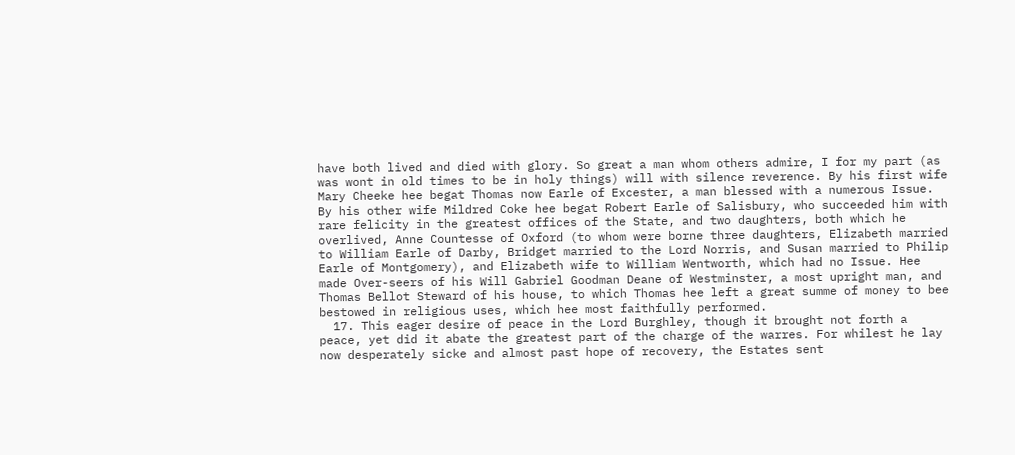have both lived and died with glory. So great a man whom others admire, I for my part (as was wont in old times to be in holy things) will with silence reverence. By his first wife Mary Cheeke hee begat Thomas now Earle of Excester, a man blessed with a numerous Issue. By his other wife Mildred Coke hee begat Robert Earle of Salisbury, who succeeded him with rare felicity in the greatest offices of the State, and two daughters, both which he overlived, Anne Countesse of Oxford (to whom were borne three daughters, Elizabeth married to William Earle of Darby, Bridget married to the Lord Norris, and Susan married to Philip Earle of Montgomery), and Elizabeth wife to William Wentworth, which had no Issue. Hee made Over-seers of his Will Gabriel Goodman Deane of Westminster, a most upright man, and Thomas Bellot Steward of his house, to which Thomas hee left a great summe of money to bee bestowed in religious uses, which hee most faithfully performed.
  17. This eager desire of peace in the Lord Burghley, though it brought not forth a peace, yet did it abate the greatest part of the charge of the warres. For whilest he lay now desperately sicke and almost past hope of recovery, the Estates sent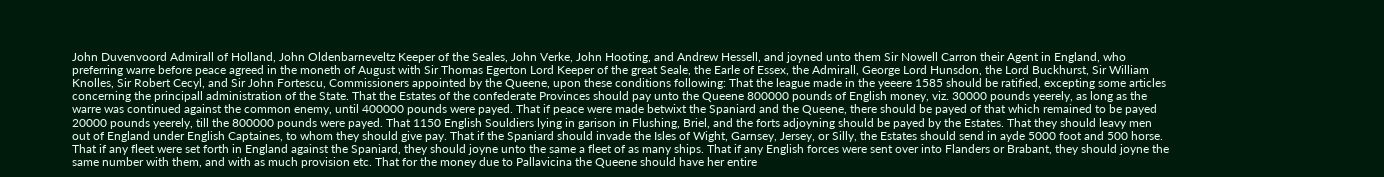John Duvenvoord Admirall of Holland, John Oldenbarneveltz Keeper of the Seales, John Verke, John Hooting, and Andrew Hessell, and joyned unto them Sir Nowell Carron their Agent in England, who preferring warre before peace agreed in the moneth of August with Sir Thomas Egerton Lord Keeper of the great Seale, the Earle of Essex, the Admirall, George Lord Hunsdon, the Lord Buckhurst, Sir William Knolles, Sir Robert Cecyl, and Sir John Fortescu, Commissioners appointed by the Queene, upon these conditions following: That the league made in the yeeere 1585 should be ratified, excepting some articles concerning the principall administration of the State. That the Estates of the confederate Provinces should pay unto the Queene 800000 pounds of English money, viz. 30000 pounds yeerely, as long as the warre was continued against the common enemy, until 400000 pounds were payed. That if peace were made betwixt the Spaniard and the Queene, there should be payed of that which remained to be payed 20000 pounds yeerely, till the 800000 pounds were payed. That 1150 English Souldiers lying in garison in Flushing, Briel, and the forts adjoyning should be payed by the Estates. That they should leavy men out of England under English Captaines, to whom they should give pay. That if the Spaniard should invade the Isles of Wight, Garnsey, Jersey, or Silly, the Estates should send in ayde 5000 foot and 500 horse. That if any fleet were set forth in England against the Spaniard, they should joyne unto the same a fleet of as many ships. That if any English forces were sent over into Flanders or Brabant, they should joyne the same number with them, and with as much provision etc. That for the money due to Pallavicina the Queene should have her entire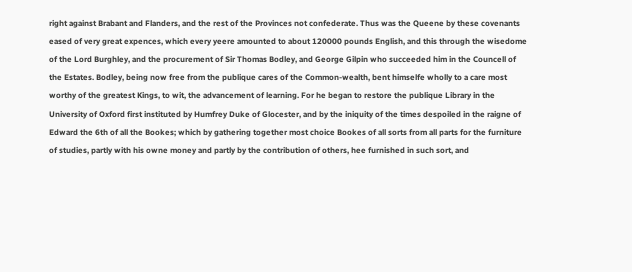right against Brabant and Flanders, and the rest of the Provinces not confederate. Thus was the Queene by these covenants eased of very great expences, which every yeere amounted to about 120000 pounds English, and this through the wisedome of the Lord Burghley, and the procurement of Sir Thomas Bodley, and George Gilpin who succeeded him in the Councell of the Estates. Bodley, being now free from the publique cares of the Common-wealth, bent himselfe wholly to a care most worthy of the greatest Kings, to wit, the advancement of learning. For he began to restore the publique Library in the University of Oxford first instituted by Humfrey Duke of Glocester, and by the iniquity of the times despoiled in the raigne of Edward the 6th of all the Bookes; which by gathering together most choice Bookes of all sorts from all parts for the furniture of studies, partly with his owne money and partly by the contribution of others, hee furnished in such sort, and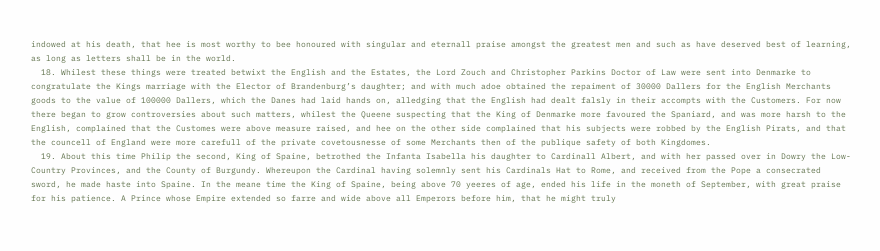indowed at his death, that hee is most worthy to bee honoured with singular and eternall praise amongst the greatest men and such as have deserved best of learning, as long as letters shall be in the world.
  18. Whilest these things were treated betwixt the English and the Estates, the Lord Zouch and Christopher Parkins Doctor of Law were sent into Denmarke to congratulate the Kings marriage with the Elector of Brandenburg’s daughter; and with much adoe obtained the repaiment of 30000 Dallers for the English Merchants goods to the value of 100000 Dallers, which the Danes had laid hands on, alledging that the English had dealt falsly in their accompts with the Customers. For now there began to grow controversies about such matters, whilest the Queene suspecting that the King of Denmarke more favoured the Spaniard, and was more harsh to the English, complained that the Customes were above measure raised, and hee on the other side complained that his subjects were robbed by the English Pirats, and that the councell of England were more carefull of the private covetousnesse of some Merchants then of the publique safety of both Kingdomes.
  19. About this time Philip the second, King of Spaine, betrothed the Infanta Isabella his daughter to Cardinall Albert, and with her passed over in Dowry the Low-Country Provinces, and the County of Burgundy. Whereupon the Cardinal having solemnly sent his Cardinals Hat to Rome, and received from the Pope a consecrated sword, he made haste into Spaine. In the meane time the King of Spaine, being above 70 yeeres of age, ended his life in the moneth of September, with great praise for his patience. A Prince whose Empire extended so farre and wide above all Emperors before him, that he might truly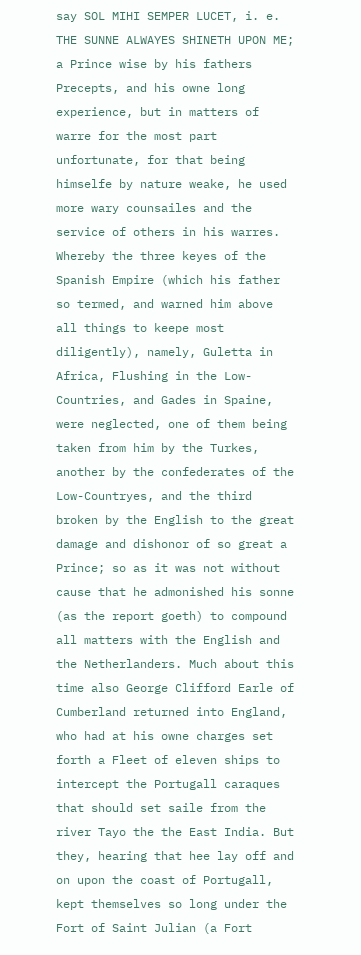say SOL MIHI SEMPER LUCET, i. e. THE SUNNE ALWAYES SHINETH UPON ME; a Prince wise by his fathers Precepts, and his owne long experience, but in matters of warre for the most part unfortunate, for that being himselfe by nature weake, he used more wary counsailes and the service of others in his warres. Whereby the three keyes of the Spanish Empire (which his father so termed, and warned him above all things to keepe most diligently), namely, Guletta in Africa, Flushing in the Low-Countries, and Gades in Spaine, were neglected, one of them being taken from him by the Turkes, another by the confederates of the Low-Countryes, and the third broken by the English to the great damage and dishonor of so great a Prince; so as it was not without cause that he admonished his sonne (as the report goeth) to compound all matters with the English and the Netherlanders. Much about this time also George Clifford Earle of Cumberland returned into England, who had at his owne charges set forth a Fleet of eleven ships to intercept the Portugall caraques that should set saile from the river Tayo the the East India. But they, hearing that hee lay off and on upon the coast of Portugall, kept themselves so long under the Fort of Saint Julian (a Fort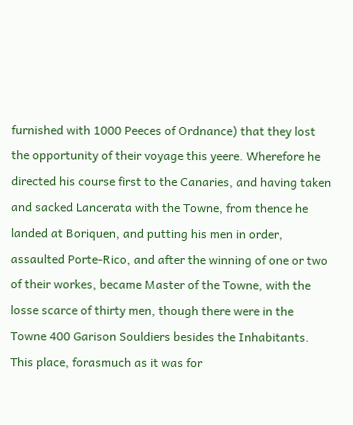furnished with 1000 Peeces of Ordnance) that they lost the opportunity of their voyage this yeere. Wherefore he directed his course first to the Canaries, and having taken and sacked Lancerata with the Towne, from thence he landed at Boriquen, and putting his men in order, assaulted Porte-Rico, and after the winning of one or two of their workes, became Master of the Towne, with the losse scarce of thirty men, though there were in the Towne 400 Garison Souldiers besides the Inhabitants. This place, forasmuch as it was for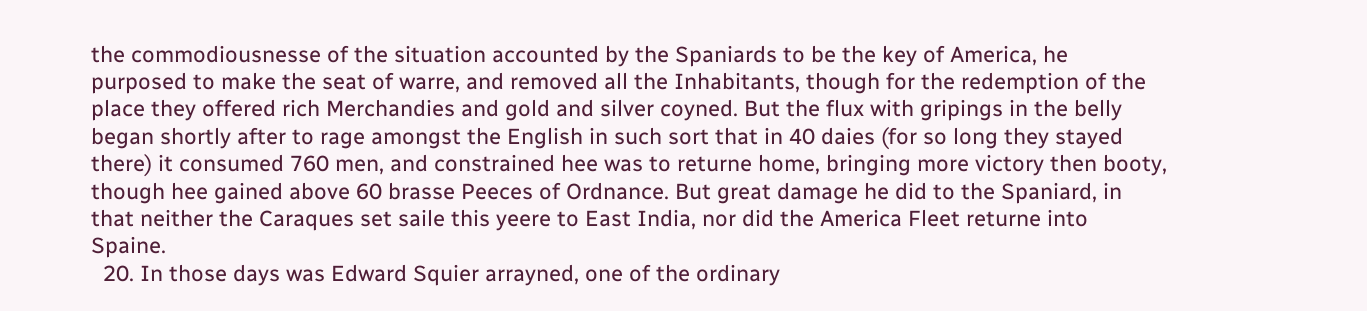the commodiousnesse of the situation accounted by the Spaniards to be the key of America, he purposed to make the seat of warre, and removed all the Inhabitants, though for the redemption of the place they offered rich Merchandies and gold and silver coyned. But the flux with gripings in the belly began shortly after to rage amongst the English in such sort that in 40 daies (for so long they stayed there) it consumed 760 men, and constrained hee was to returne home, bringing more victory then booty, though hee gained above 60 brasse Peeces of Ordnance. But great damage he did to the Spaniard, in that neither the Caraques set saile this yeere to East India, nor did the America Fleet returne into Spaine.
  20. In those days was Edward Squier arrayned, one of the ordinary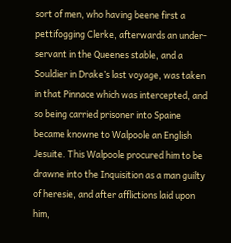sort of men, who having beene first a pettifogging Clerke, afterwards an under-servant in the Queenes stable, and a Souldier in Drake’s last voyage, was taken in that Pinnace which was intercepted, and so being carried prisoner into Spaine became knowne to Walpoole an English Jesuite. This Walpoole procured him to be drawne into the Inquisition as a man guilty of heresie, and after afflictions laid upon him,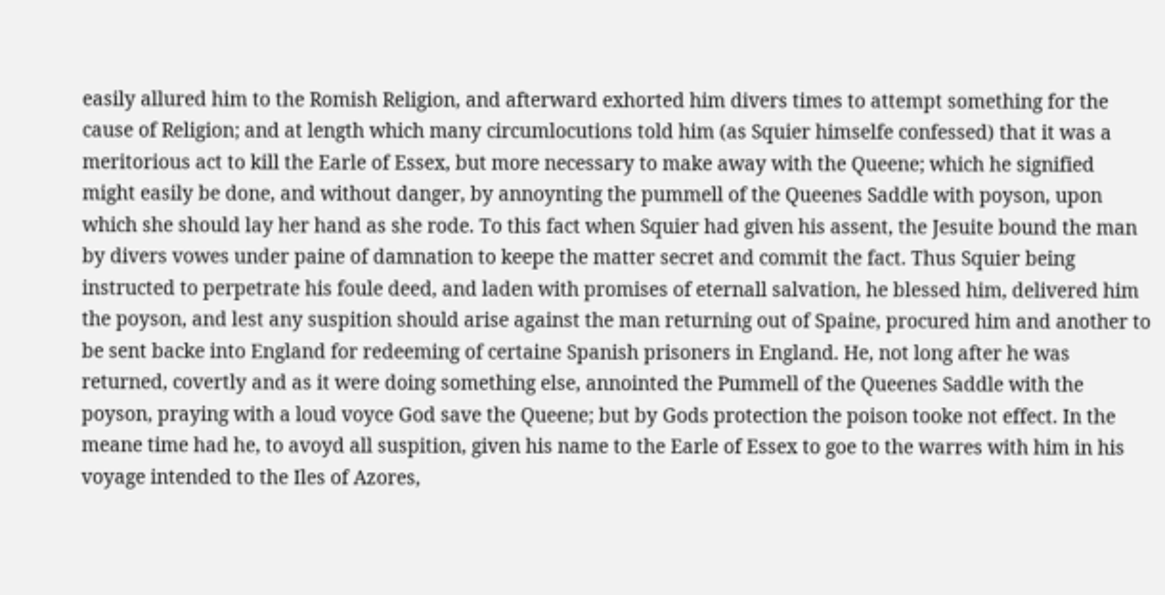easily allured him to the Romish Religion, and afterward exhorted him divers times to attempt something for the cause of Religion; and at length which many circumlocutions told him (as Squier himselfe confessed) that it was a meritorious act to kill the Earle of Essex, but more necessary to make away with the Queene; which he signified might easily be done, and without danger, by annoynting the pummell of the Queenes Saddle with poyson, upon which she should lay her hand as she rode. To this fact when Squier had given his assent, the Jesuite bound the man by divers vowes under paine of damnation to keepe the matter secret and commit the fact. Thus Squier being instructed to perpetrate his foule deed, and laden with promises of eternall salvation, he blessed him, delivered him the poyson, and lest any suspition should arise against the man returning out of Spaine, procured him and another to be sent backe into England for redeeming of certaine Spanish prisoners in England. He, not long after he was returned, covertly and as it were doing something else, annointed the Pummell of the Queenes Saddle with the poyson, praying with a loud voyce God save the Queene; but by Gods protection the poison tooke not effect. In the meane time had he, to avoyd all suspition, given his name to the Earle of Essex to goe to the warres with him in his voyage intended to the Iles of Azores,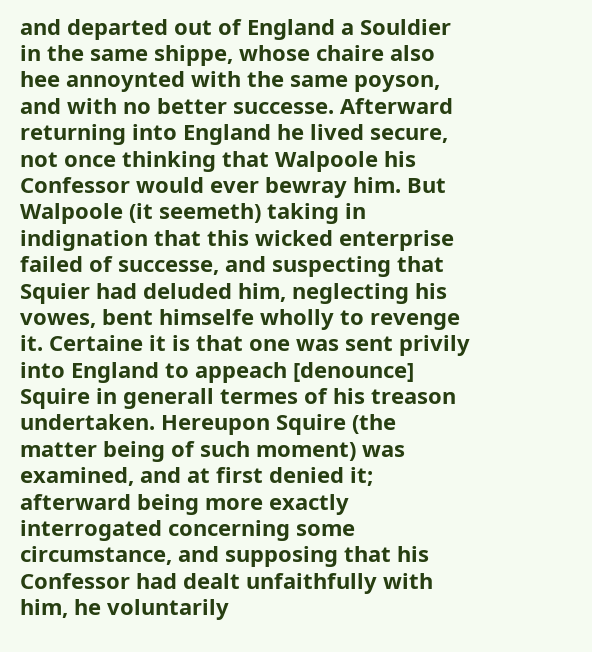and departed out of England a Souldier in the same shippe, whose chaire also hee annoynted with the same poyson, and with no better successe. Afterward returning into England he lived secure, not once thinking that Walpoole his Confessor would ever bewray him. But Walpoole (it seemeth) taking in indignation that this wicked enterprise failed of successe, and suspecting that Squier had deluded him, neglecting his vowes, bent himselfe wholly to revenge it. Certaine it is that one was sent privily into England to appeach [denounce] Squire in generall termes of his treason undertaken. Hereupon Squire (the matter being of such moment) was examined, and at first denied it; afterward being more exactly interrogated concerning some circumstance, and supposing that his Confessor had dealt unfaithfully with him, he voluntarily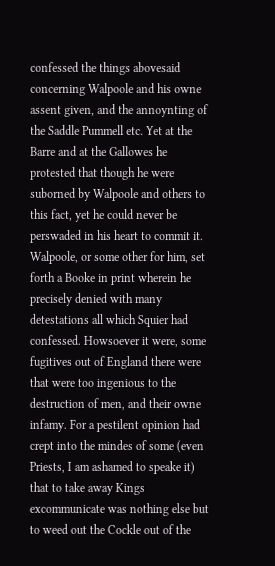confessed the things abovesaid concerning Walpoole and his owne assent given, and the annoynting of the Saddle Pummell etc. Yet at the Barre and at the Gallowes he protested that though he were suborned by Walpoole and others to this fact, yet he could never be perswaded in his heart to commit it. Walpoole, or some other for him, set forth a Booke in print wherein he precisely denied with many detestations all which Squier had confessed. Howsoever it were, some fugitives out of England there were that were too ingenious to the destruction of men, and their owne infamy. For a pestilent opinion had crept into the mindes of some (even Priests, I am ashamed to speake it) that to take away Kings excommunicate was nothing else but to weed out the Cockle out of the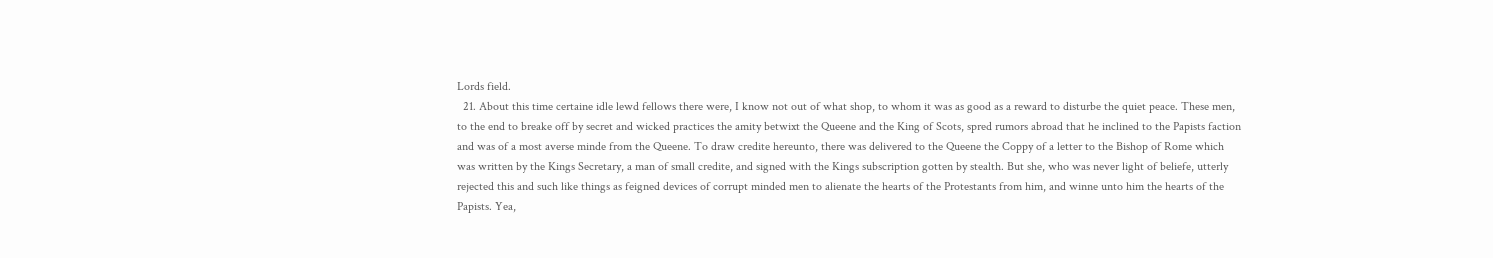Lords field.
  21. About this time certaine idle lewd fellows there were, I know not out of what shop, to whom it was as good as a reward to disturbe the quiet peace. These men, to the end to breake off by secret and wicked practices the amity betwixt the Queene and the King of Scots, spred rumors abroad that he inclined to the Papists faction and was of a most averse minde from the Queene. To draw credite hereunto, there was delivered to the Queene the Coppy of a letter to the Bishop of Rome which was written by the Kings Secretary, a man of small credite, and signed with the Kings subscription gotten by stealth. But she, who was never light of beliefe, utterly rejected this and such like things as feigned devices of corrupt minded men to alienate the hearts of the Protestants from him, and winne unto him the hearts of the Papists. Yea,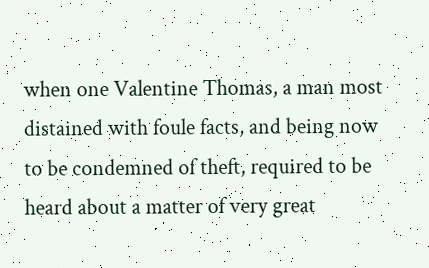when one Valentine Thomas, a man most distained with foule facts, and being now to be condemned of theft, required to be heard about a matter of very great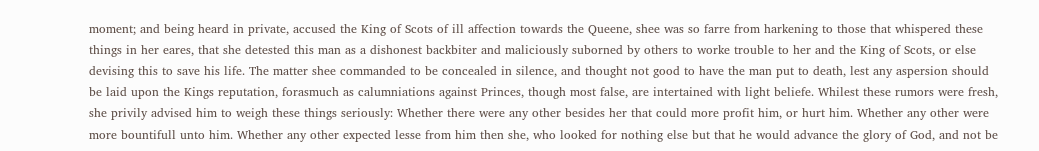moment; and being heard in private, accused the King of Scots of ill affection towards the Queene, shee was so farre from harkening to those that whispered these things in her eares, that she detested this man as a dishonest backbiter and maliciously suborned by others to worke trouble to her and the King of Scots, or else devising this to save his life. The matter shee commanded to be concealed in silence, and thought not good to have the man put to death, lest any aspersion should be laid upon the Kings reputation, forasmuch as calumniations against Princes, though most false, are intertained with light beliefe. Whilest these rumors were fresh, she privily advised him to weigh these things seriously: Whether there were any other besides her that could more profit him, or hurt him. Whether any other were more bountifull unto him. Whether any other expected lesse from him then she, who looked for nothing else but that he would advance the glory of God, and not be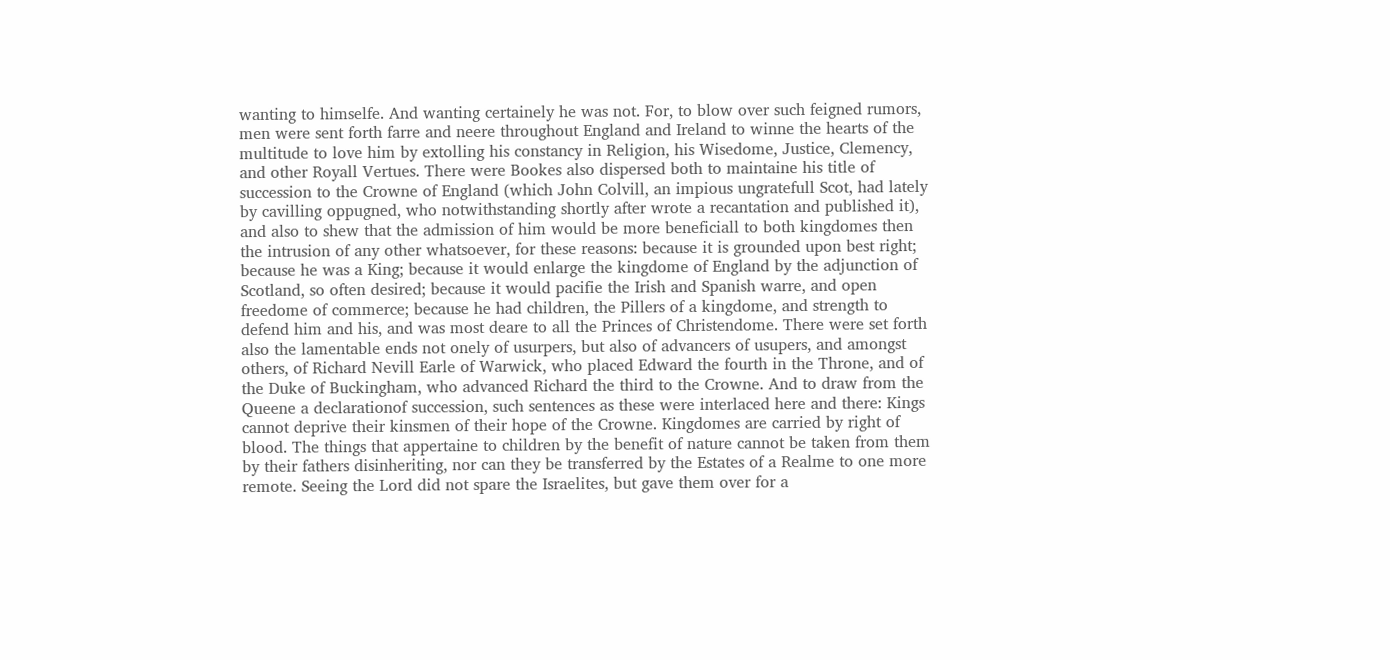wanting to himselfe. And wanting certainely he was not. For, to blow over such feigned rumors, men were sent forth farre and neere throughout England and Ireland to winne the hearts of the multitude to love him by extolling his constancy in Religion, his Wisedome, Justice, Clemency, and other Royall Vertues. There were Bookes also dispersed both to maintaine his title of succession to the Crowne of England (which John Colvill, an impious ungratefull Scot, had lately by cavilling oppugned, who notwithstanding shortly after wrote a recantation and published it), and also to shew that the admission of him would be more beneficiall to both kingdomes then the intrusion of any other whatsoever, for these reasons: because it is grounded upon best right; because he was a King; because it would enlarge the kingdome of England by the adjunction of Scotland, so often desired; because it would pacifie the Irish and Spanish warre, and open freedome of commerce; because he had children, the Pillers of a kingdome, and strength to defend him and his, and was most deare to all the Princes of Christendome. There were set forth also the lamentable ends not onely of usurpers, but also of advancers of usupers, and amongst others, of Richard Nevill Earle of Warwick, who placed Edward the fourth in the Throne, and of the Duke of Buckingham, who advanced Richard the third to the Crowne. And to draw from the Queene a declarationof succession, such sentences as these were interlaced here and there: Kings cannot deprive their kinsmen of their hope of the Crowne. Kingdomes are carried by right of blood. The things that appertaine to children by the benefit of nature cannot be taken from them by their fathers disinheriting, nor can they be transferred by the Estates of a Realme to one more remote. Seeing the Lord did not spare the Israelites, but gave them over for a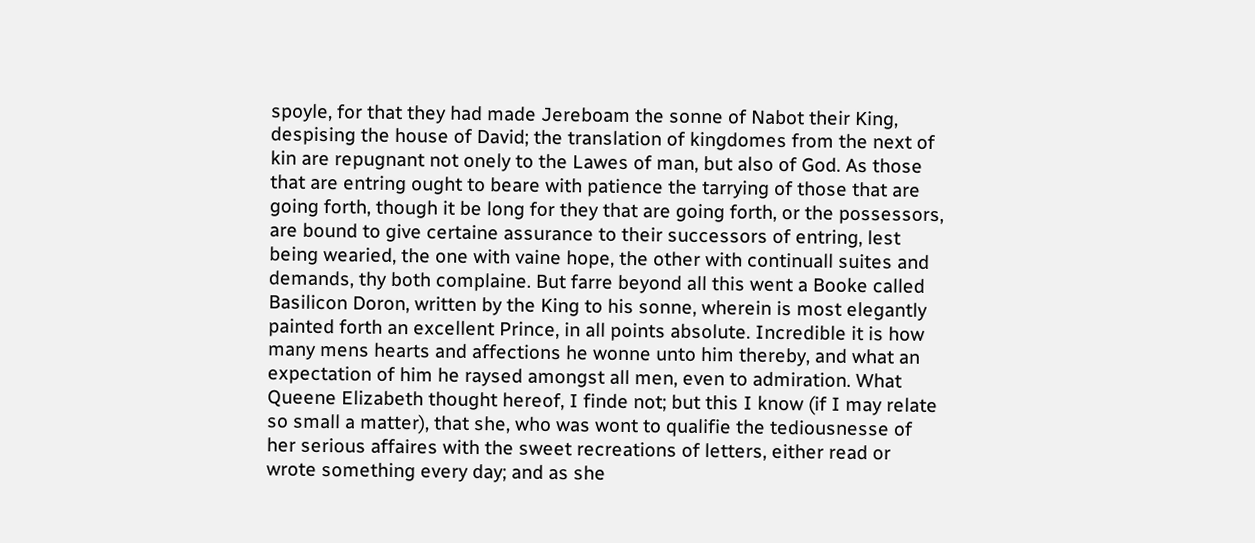spoyle, for that they had made Jereboam the sonne of Nabot their King, despising the house of David; the translation of kingdomes from the next of kin are repugnant not onely to the Lawes of man, but also of God. As those that are entring ought to beare with patience the tarrying of those that are going forth, though it be long for they that are going forth, or the possessors, are bound to give certaine assurance to their successors of entring, lest being wearied, the one with vaine hope, the other with continuall suites and demands, thy both complaine. But farre beyond all this went a Booke called Basilicon Doron, written by the King to his sonne, wherein is most elegantly painted forth an excellent Prince, in all points absolute. Incredible it is how many mens hearts and affections he wonne unto him thereby, and what an expectation of him he raysed amongst all men, even to admiration. What Queene Elizabeth thought hereof, I finde not; but this I know (if I may relate so small a matter), that she, who was wont to qualifie the tediousnesse of her serious affaires with the sweet recreations of letters, either read or wrote something every day; and as she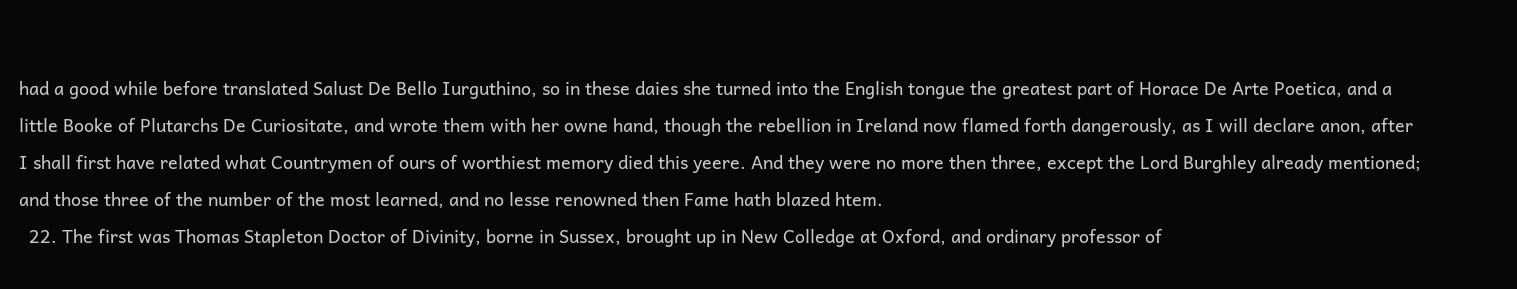had a good while before translated Salust De Bello Iurguthino, so in these daies she turned into the English tongue the greatest part of Horace De Arte Poetica, and a little Booke of Plutarchs De Curiositate, and wrote them with her owne hand, though the rebellion in Ireland now flamed forth dangerously, as I will declare anon, after I shall first have related what Countrymen of ours of worthiest memory died this yeere. And they were no more then three, except the Lord Burghley already mentioned; and those three of the number of the most learned, and no lesse renowned then Fame hath blazed htem.
  22. The first was Thomas Stapleton Doctor of Divinity, borne in Sussex, brought up in New Colledge at Oxford, and ordinary professor of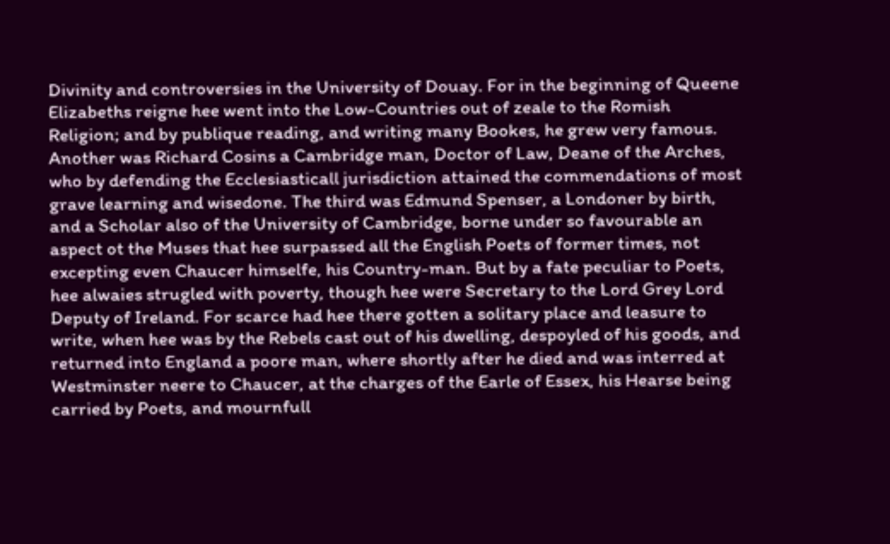Divinity and controversies in the University of Douay. For in the beginning of Queene Elizabeths reigne hee went into the Low-Countries out of zeale to the Romish Religion; and by publique reading, and writing many Bookes, he grew very famous. Another was Richard Cosins a Cambridge man, Doctor of Law, Deane of the Arches, who by defending the Ecclesiasticall jurisdiction attained the commendations of most grave learning and wisedone. The third was Edmund Spenser, a Londoner by birth, and a Scholar also of the University of Cambridge, borne under so favourable an aspect ot the Muses that hee surpassed all the English Poets of former times, not excepting even Chaucer himselfe, his Country-man. But by a fate peculiar to Poets, hee alwaies strugled with poverty, though hee were Secretary to the Lord Grey Lord Deputy of Ireland. For scarce had hee there gotten a solitary place and leasure to write, when hee was by the Rebels cast out of his dwelling, despoyled of his goods, and returned into England a poore man, where shortly after he died and was interred at Westminster neere to Chaucer, at the charges of the Earle of Essex, his Hearse being carried by Poets, and mournfull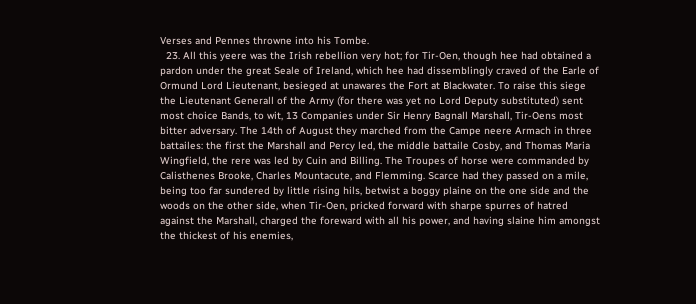Verses and Pennes throwne into his Tombe.
  23. All this yeere was the Irish rebellion very hot; for Tir-Oen, though hee had obtained a pardon under the great Seale of Ireland, which hee had dissemblingly craved of the Earle of Ormund Lord Lieutenant, besieged at unawares the Fort at Blackwater. To raise this siege the Lieutenant Generall of the Army (for there was yet no Lord Deputy substituted) sent most choice Bands, to wit, 13 Companies under Sir Henry Bagnall Marshall, Tir-Oens most bitter adversary. The 14th of August they marched from the Campe neere Armach in three battailes: the first the Marshall and Percy led, the middle battaile Cosby, and Thomas Maria Wingfield, the rere was led by Cuin and Billing. The Troupes of horse were commanded by Calisthenes Brooke, Charles Mountacute, and Flemming. Scarce had they passed on a mile, being too far sundered by little rising hils, betwist a boggy plaine on the one side and the woods on the other side, when Tir-Oen, pricked forward with sharpe spurres of hatred against the Marshall, charged the foreward with all his power, and having slaine him amongst the thickest of his enemies,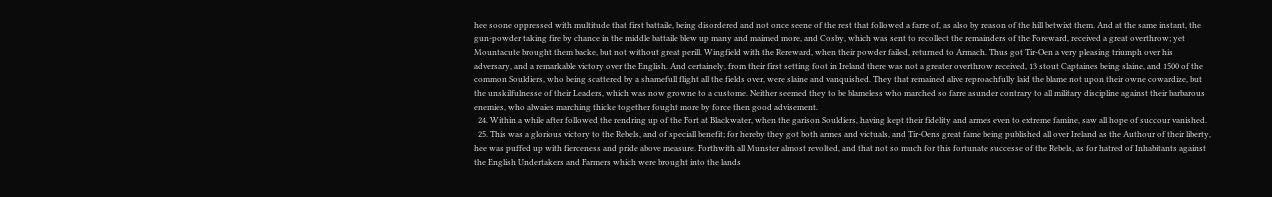hee soone oppressed with multitude that first battaile, being disordered and not once seene of the rest that followed a farre of, as also by reason of the hill betwixt them. And at the same instant, the gun-powder taking fire by chance in the middle battaile blew up many and maimed more, and Cosby, which was sent to recollect the remainders of the Foreward, received a great overthrow; yet Mountacute brought them backe, but not without great perill. Wingfield with the Rereward, when their powder failed, returned to Armach. Thus got Tir-Oen a very pleasing triumph over his adversary, and a remarkable victory over the English. And certainely, from their first setting foot in Ireland there was not a greater overthrow received, 13 stout Captaines being slaine, and 1500 of the common Souldiers, who being scattered by a shamefull flight all the fields over, were slaine and vanquished. They that remained alive reproachfully laid the blame not upon their owne cowardize, but the unskilfulnesse of their Leaders, which was now growne to a custome. Neither seemed they to be blameless who marched so farre asunder contrary to all military discipline against their barbarous enemies, who alwaies marching thicke together fought more by force then good advisement.
  24. Within a while after followed the rendring up of the Fort at Blackwater, when the garison Souldiers, having kept their fidelity and armes even to extreme famine, saw all hope of succour vanished.
  25. This was a glorious victory to the Rebels, and of speciall benefit; for hereby they got both armes and victuals, and Tir-Oens great fame being published all over Ireland as the Authour of their liberty, hee was puffed up with fierceness and pride above measure. Forthwith all Munster almost revolted, and that not so much for this fortunate successe of the Rebels, as for hatred of Inhabitants against the English Undertakers and Farmers which were brought into the lands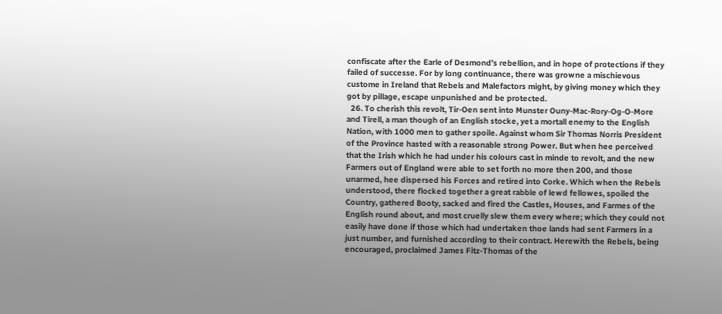confiscate after the Earle of Desmond’s rebellion, and in hope of protections if they failed of successe. For by long continuance, there was growne a mischievous custome in Ireland that Rebels and Malefactors might, by giving money which they got by pillage, escape unpunished and be protected.
  26. To cherish this revolt, Tir-Oen sent into Munster Ouny-Mac-Rory-Og-O-More and Tirell, a man though of an English stocke, yet a mortall enemy to the English Nation, with 1000 men to gather spoile. Against whom Sir Thomas Norris President of the Province hasted with a reasonable strong Power. But when hee perceived that the Irish which he had under his colours cast in minde to revolt, and the new Farmers out of England were able to set forth no more then 200, and those unarmed, hee dispersed his Forces and retired into Corke. Which when the Rebels understood, there flocked together a great rabble of lewd fellowes, spoiled the Country, gathered Booty, sacked and fired the Castles, Houses, and Farmes of the English round about, and most cruelly slew them every where; which they could not easily have done if those which had undertaken thoe lands had sent Farmers in a just number, and furnished according to their contract. Herewith the Rebels, being encouraged, proclaimed James Fitz-Thomas of the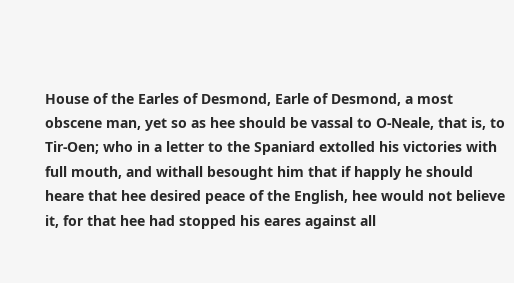House of the Earles of Desmond, Earle of Desmond, a most obscene man, yet so as hee should be vassal to O-Neale, that is, to Tir-Oen; who in a letter to the Spaniard extolled his victories with full mouth, and withall besought him that if happly he should heare that hee desired peace of the English, hee would not believe it, for that hee had stopped his eares against all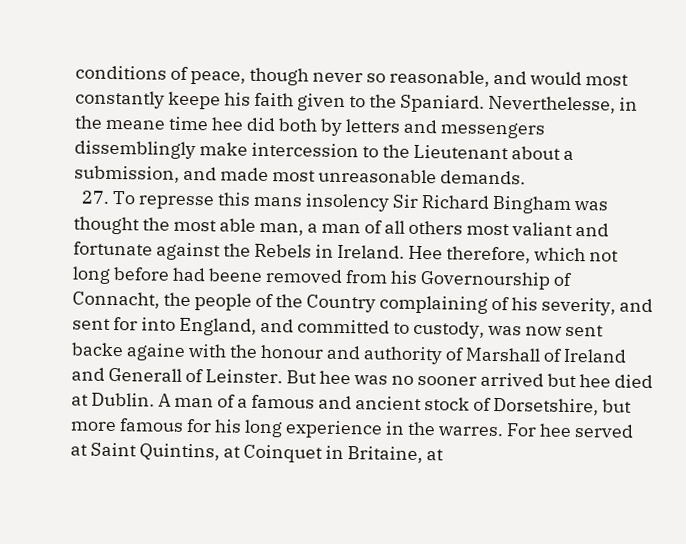conditions of peace, though never so reasonable, and would most constantly keepe his faith given to the Spaniard. Neverthelesse, in the meane time hee did both by letters and messengers dissemblingly make intercession to the Lieutenant about a submission, and made most unreasonable demands.
  27. To represse this mans insolency Sir Richard Bingham was thought the most able man, a man of all others most valiant and fortunate against the Rebels in Ireland. Hee therefore, which not long before had beene removed from his Governourship of Connacht, the people of the Country complaining of his severity, and sent for into England, and committed to custody, was now sent backe againe with the honour and authority of Marshall of Ireland and Generall of Leinster. But hee was no sooner arrived but hee died at Dublin. A man of a famous and ancient stock of Dorsetshire, but more famous for his long experience in the warres. For hee served at Saint Quintins, at Coinquet in Britaine, at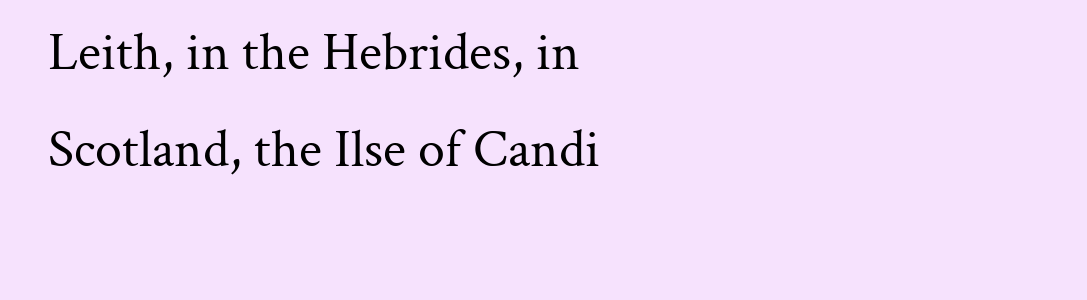Leith, in the Hebrides, in Scotland, the Ilse of Candi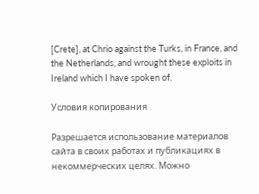[Crete], at Chrio against the Turks, in France, and the Netherlands, and wrought these exploits in Ireland which I have spoken of.

Условия копирования

Разрешается использование материалов сайта в своих работах и публикациях в некоммерческих целях. Можно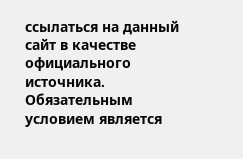ссылаться на данный сайт в качестве официального источника. Обязательным условием является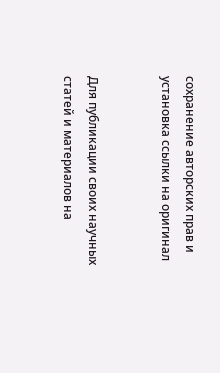сохранение авторских прав и установка ссылки на оригинал


Для публикации своих научных статей и материалов на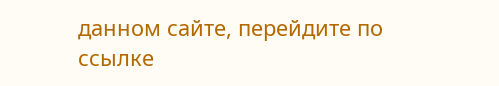данном сайте, перейдите по ссылке